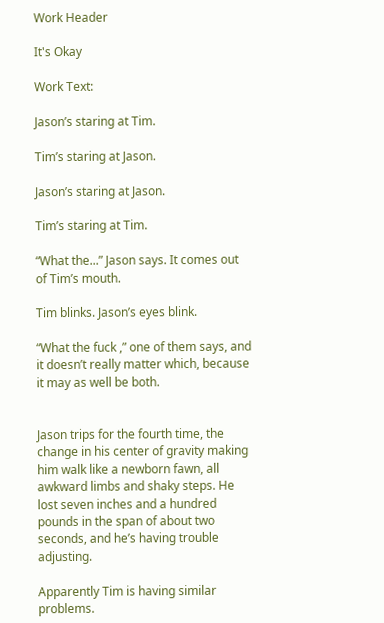Work Header

It's Okay

Work Text:

Jason’s staring at Tim.

Tim’s staring at Jason.

Jason’s staring at Jason.

Tim’s staring at Tim.

“What the...” Jason says. It comes out of Tim’s mouth.

Tim blinks. Jason’s eyes blink.

“What the fuck ,” one of them says, and it doesn’t really matter which, because it may as well be both.


Jason trips for the fourth time, the change in his center of gravity making him walk like a newborn fawn, all awkward limbs and shaky steps. He lost seven inches and a hundred pounds in the span of about two seconds, and he’s having trouble adjusting.

Apparently Tim is having similar problems.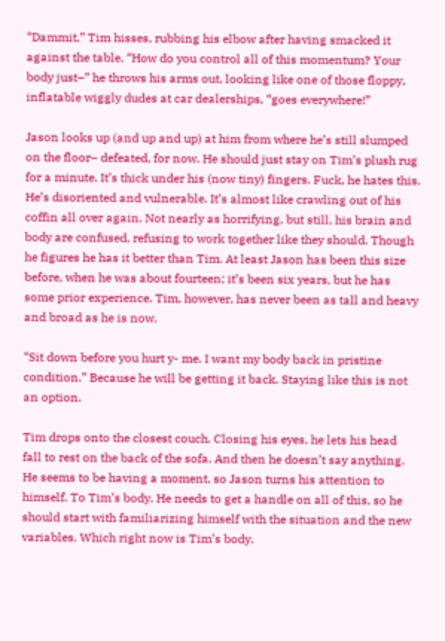“Dammit,” Tim hisses, rubbing his elbow after having smacked it against the table. “How do you control all of this momentum? Your body just–” he throws his arms out, looking like one of those floppy, inflatable wiggly dudes at car dealerships, “goes everywhere!”

Jason looks up (and up and up) at him from where he’s still slumped on the floor– defeated, for now. He should just stay on Tim’s plush rug for a minute. It’s thick under his (now tiny) fingers. Fuck, he hates this. He’s disoriented and vulnerable. It’s almost like crawling out of his coffin all over again. Not nearly as horrifying, but still, his brain and body are confused, refusing to work together like they should. Though he figures he has it better than Tim. At least Jason has been this size before, when he was about fourteen; it’s been six years, but he has some prior experience. Tim, however, has never been as tall and heavy and broad as he is now.

“Sit down before you hurt y- me. I want my body back in pristine condition.” Because he will be getting it back. Staying like this is not an option.

Tim drops onto the closest couch. Closing his eyes, he lets his head fall to rest on the back of the sofa. And then he doesn’t say anything. He seems to be having a moment, so Jason turns his attention to himself. To Tim’s body. He needs to get a handle on all of this, so he should start with familiarizing himself with the situation and the new variables. Which right now is Tim’s body.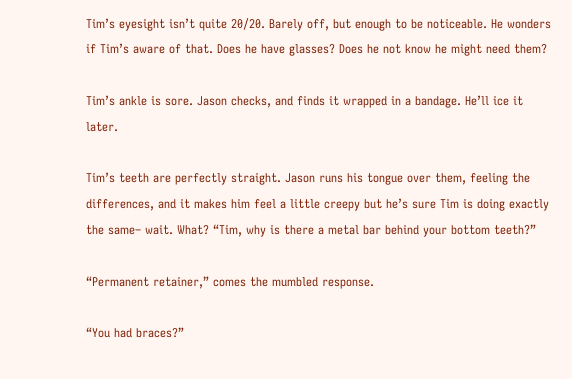Tim’s eyesight isn’t quite 20/20. Barely off, but enough to be noticeable. He wonders if Tim’s aware of that. Does he have glasses? Does he not know he might need them?

Tim’s ankle is sore. Jason checks, and finds it wrapped in a bandage. He’ll ice it later.

Tim’s teeth are perfectly straight. Jason runs his tongue over them, feeling the differences, and it makes him feel a little creepy but he’s sure Tim is doing exactly the same– wait. What? “Tim, why is there a metal bar behind your bottom teeth?”

“Permanent retainer,” comes the mumbled response.

“You had braces?”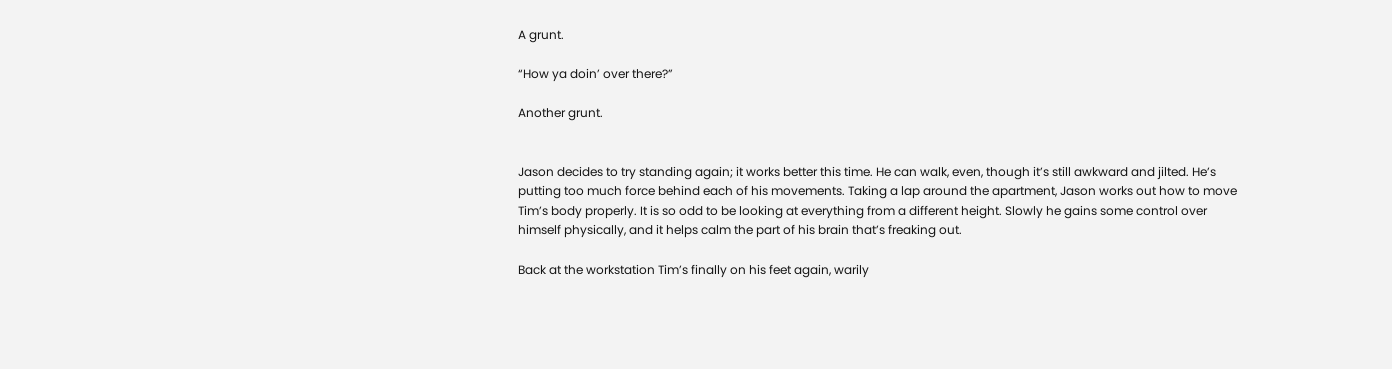A grunt.

“How ya doin’ over there?”

Another grunt.


Jason decides to try standing again; it works better this time. He can walk, even, though it’s still awkward and jilted. He’s putting too much force behind each of his movements. Taking a lap around the apartment, Jason works out how to move Tim’s body properly. It is so odd to be looking at everything from a different height. Slowly he gains some control over himself physically, and it helps calm the part of his brain that’s freaking out.

Back at the workstation Tim’s finally on his feet again, warily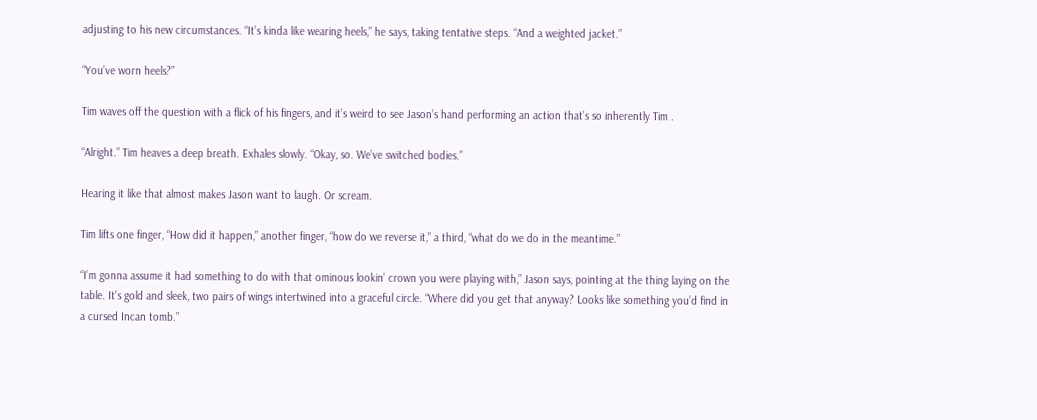adjusting to his new circumstances. “It’s kinda like wearing heels,” he says, taking tentative steps. “And a weighted jacket.”

“You’ve worn heels?”

Tim waves off the question with a flick of his fingers, and it’s weird to see Jason’s hand performing an action that’s so inherently Tim .

“Alright.” Tim heaves a deep breath. Exhales slowly. “Okay, so. We’ve switched bodies.”

Hearing it like that almost makes Jason want to laugh. Or scream.

Tim lifts one finger, “How did it happen,” another finger, “how do we reverse it,” a third, “what do we do in the meantime.”

“I’m gonna assume it had something to do with that ominous lookin’ crown you were playing with,” Jason says, pointing at the thing laying on the table. It’s gold and sleek, two pairs of wings intertwined into a graceful circle. “Where did you get that anyway? Looks like something you’d find in a cursed Incan tomb.”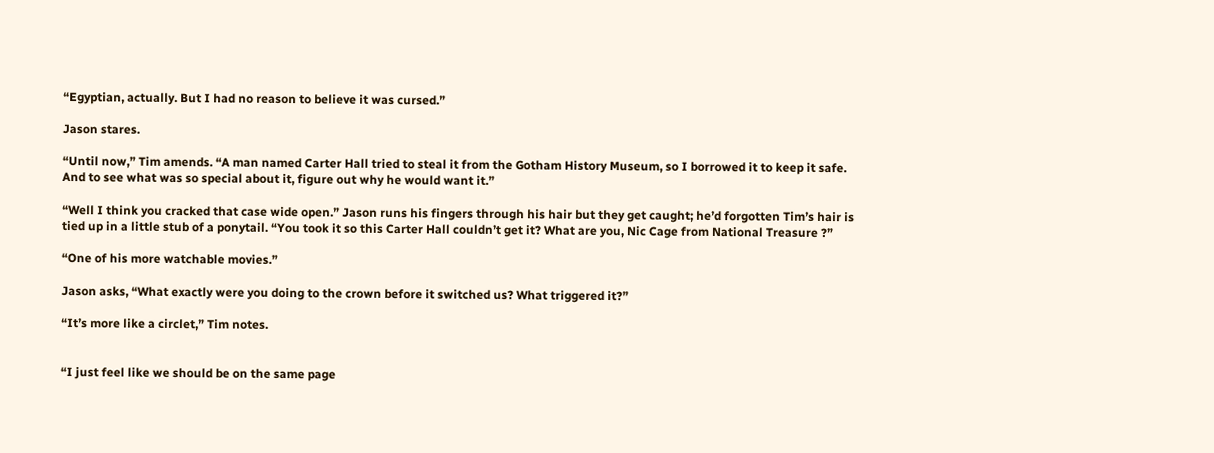“Egyptian, actually. But I had no reason to believe it was cursed.”

Jason stares.

“Until now,” Tim amends. “A man named Carter Hall tried to steal it from the Gotham History Museum, so I borrowed it to keep it safe. And to see what was so special about it, figure out why he would want it.”

“Well I think you cracked that case wide open.” Jason runs his fingers through his hair but they get caught; he’d forgotten Tim’s hair is tied up in a little stub of a ponytail. “You took it so this Carter Hall couldn’t get it? What are you, Nic Cage from National Treasure ?”

“One of his more watchable movies.”

Jason asks, “What exactly were you doing to the crown before it switched us? What triggered it?”

“It’s more like a circlet,” Tim notes.


“I just feel like we should be on the same page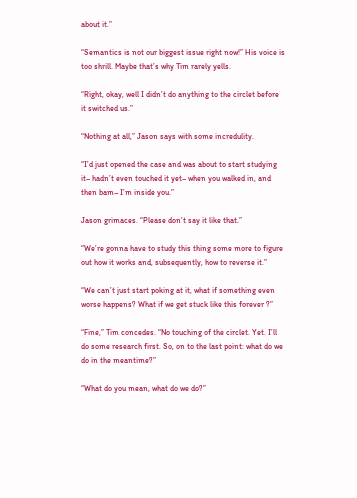about it.”

“Semantics is not our biggest issue right now!” His voice is too shrill. Maybe that’s why Tim rarely yells.

“Right, okay, well I didn’t do anything to the circlet before it switched us.”

“Nothing at all,” Jason says with some incredulity.

“I’d just opened the case and was about to start studying it– hadn’t even touched it yet– when you walked in, and then bam– I’m inside you.”

Jason grimaces. “Please don’t say it like that.”

“We’re gonna have to study this thing some more to figure out how it works and, subsequently, how to reverse it.”

“We can’t just start poking at it, what if something even worse happens? What if we get stuck like this forever ?”

“Fine,” Tim concedes. “No touching of the circlet. Yet. I’ll do some research first. So, on to the last point: what do we do in the meantime?”

“What do you mean, what do we do?”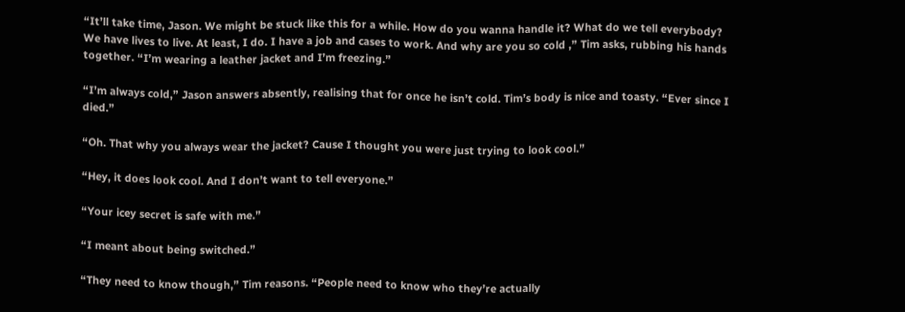“It’ll take time, Jason. We might be stuck like this for a while. How do you wanna handle it? What do we tell everybody? We have lives to live. At least, I do. I have a job and cases to work. And why are you so cold ,” Tim asks, rubbing his hands together. “I’m wearing a leather jacket and I’m freezing.”

“I’m always cold,” Jason answers absently, realising that for once he isn’t cold. Tim’s body is nice and toasty. “Ever since I died.”

“Oh. That why you always wear the jacket? Cause I thought you were just trying to look cool.”

“Hey, it does look cool. And I don’t want to tell everyone.”

“Your icey secret is safe with me.”

“I meant about being switched.”

“They need to know though,” Tim reasons. “People need to know who they’re actually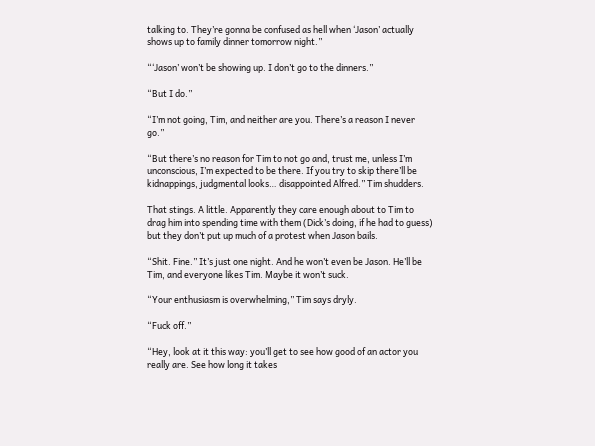talking to. They’re gonna be confused as hell when ‘Jason’ actually shows up to family dinner tomorrow night.”

“‘Jason’ won’t be showing up. I don’t go to the dinners.”

“But I do.”

“I’m not going, Tim, and neither are you. There’s a reason I never go.”

“But there’s no reason for Tim to not go and, trust me, unless I’m unconscious, I’m expected to be there. If you try to skip there’ll be kidnappings, judgmental looks… disappointed Alfred.” Tim shudders.

That stings. A little. Apparently they care enough about to Tim to drag him into spending time with them (Dick’s doing, if he had to guess) but they don’t put up much of a protest when Jason bails.

“Shit. Fine.” It’s just one night. And he won’t even be Jason. He’ll be Tim, and everyone likes Tim. Maybe it won’t suck.

“Your enthusiasm is overwhelming,” Tim says dryly.

“Fuck off.”

“Hey, look at it this way: you’ll get to see how good of an actor you really are. See how long it takes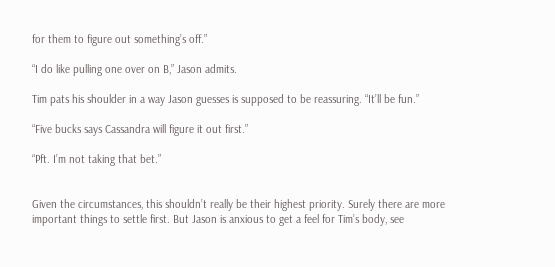for them to figure out something’s off.”

“I do like pulling one over on B,” Jason admits.

Tim pats his shoulder in a way Jason guesses is supposed to be reassuring. “It’ll be fun.”

“Five bucks says Cassandra will figure it out first.”

“Pft. I’m not taking that bet.”


Given the circumstances, this shouldn’t really be their highest priority. Surely there are more important things to settle first. But Jason is anxious to get a feel for Tim’s body, see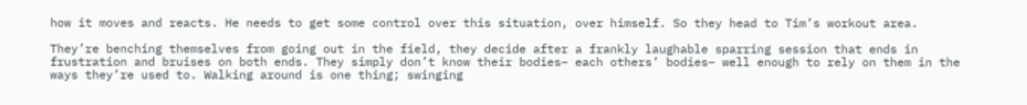how it moves and reacts. He needs to get some control over this situation, over himself. So they head to Tim’s workout area.

They’re benching themselves from going out in the field, they decide after a frankly laughable sparring session that ends in frustration and bruises on both ends. They simply don’t know their bodies– each others’ bodies– well enough to rely on them in the ways they’re used to. Walking around is one thing; swinging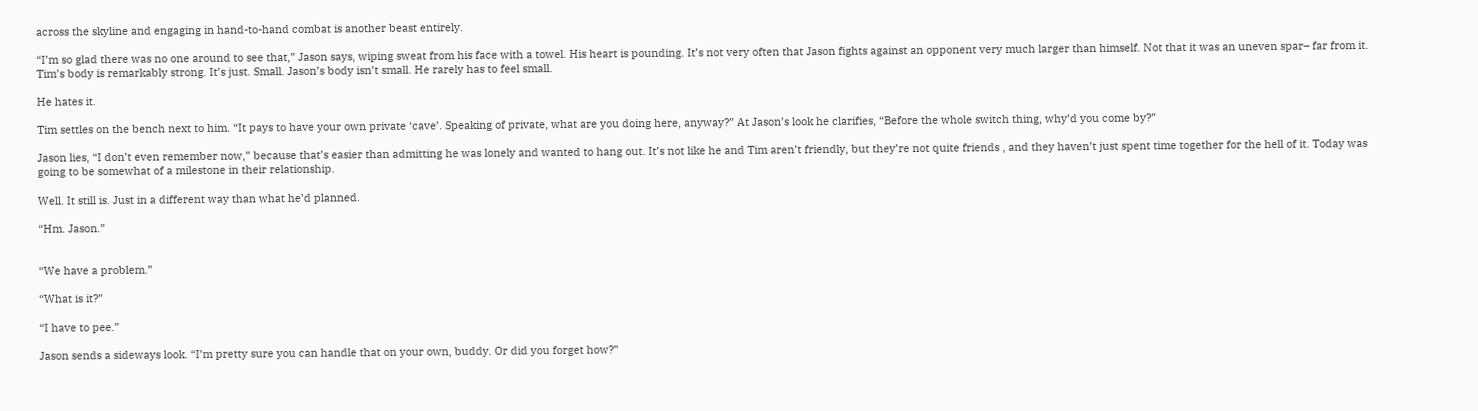across the skyline and engaging in hand-to-hand combat is another beast entirely.

“I’m so glad there was no one around to see that,” Jason says, wiping sweat from his face with a towel. His heart is pounding. It’s not very often that Jason fights against an opponent very much larger than himself. Not that it was an uneven spar– far from it. Tim’s body is remarkably strong. It’s just. Small. Jason’s body isn’t small. He rarely has to feel small.

He hates it.

Tim settles on the bench next to him. “It pays to have your own private ‘cave’. Speaking of private, what are you doing here, anyway?” At Jason’s look he clarifies, “Before the whole switch thing, why’d you come by?”

Jason lies, “I don’t even remember now,” because that’s easier than admitting he was lonely and wanted to hang out. It’s not like he and Tim aren’t friendly, but they’re not quite friends , and they haven’t just spent time together for the hell of it. Today was going to be somewhat of a milestone in their relationship.

Well. It still is. Just in a different way than what he’d planned.

“Hm. Jason.”


“We have a problem.”

“What is it?”

“I have to pee.”

Jason sends a sideways look. “I’m pretty sure you can handle that on your own, buddy. Or did you forget how?”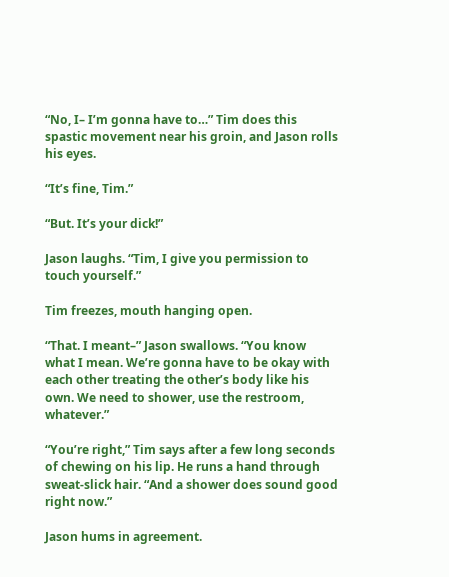“No, I– I’m gonna have to…” Tim does this spastic movement near his groin, and Jason rolls his eyes.

“It’s fine, Tim.”

“But. It’s your dick!”

Jason laughs. “Tim, I give you permission to touch yourself.”

Tim freezes, mouth hanging open.

“That. I meant–” Jason swallows. “You know what I mean. We’re gonna have to be okay with each other treating the other’s body like his own. We need to shower, use the restroom, whatever.”

“You’re right,” Tim says after a few long seconds of chewing on his lip. He runs a hand through sweat-slick hair. “And a shower does sound good right now.”

Jason hums in agreement.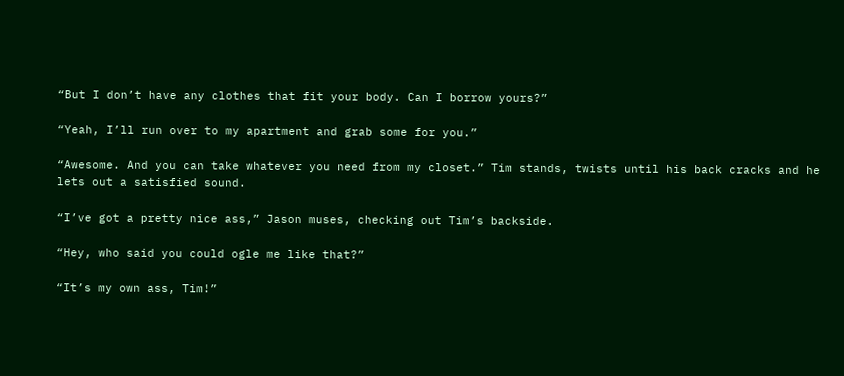“But I don’t have any clothes that fit your body. Can I borrow yours?”

“Yeah, I’ll run over to my apartment and grab some for you.”

“Awesome. And you can take whatever you need from my closet.” Tim stands, twists until his back cracks and he lets out a satisfied sound.

“I’ve got a pretty nice ass,” Jason muses, checking out Tim’s backside.

“Hey, who said you could ogle me like that?”

“It’s my own ass, Tim!”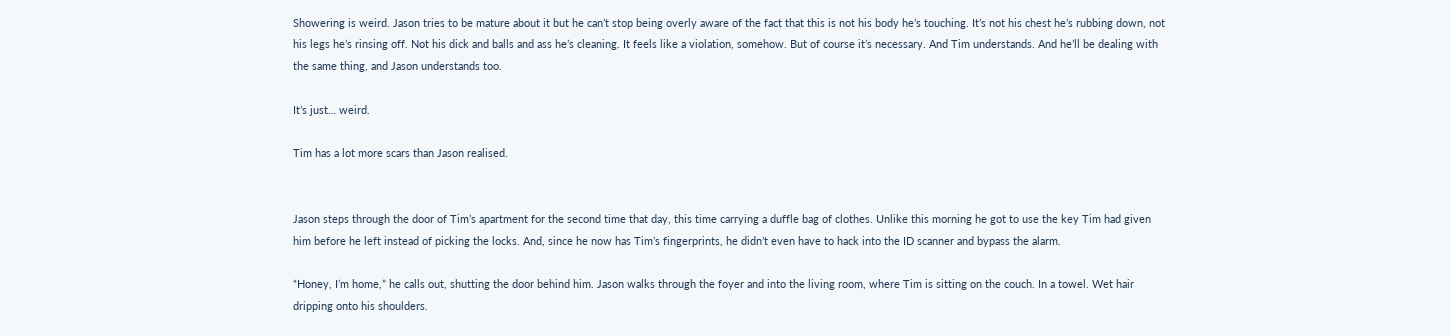Showering is weird. Jason tries to be mature about it but he can’t stop being overly aware of the fact that this is not his body he’s touching. It’s not his chest he’s rubbing down, not his legs he’s rinsing off. Not his dick and balls and ass he’s cleaning. It feels like a violation, somehow. But of course it’s necessary. And Tim understands. And he’ll be dealing with the same thing, and Jason understands too.

It’s just… weird.

Tim has a lot more scars than Jason realised.


Jason steps through the door of Tim’s apartment for the second time that day, this time carrying a duffle bag of clothes. Unlike this morning he got to use the key Tim had given him before he left instead of picking the locks. And, since he now has Tim’s fingerprints, he didn’t even have to hack into the ID scanner and bypass the alarm.

“Honey, I’m home,” he calls out, shutting the door behind him. Jason walks through the foyer and into the living room, where Tim is sitting on the couch. In a towel. Wet hair dripping onto his shoulders.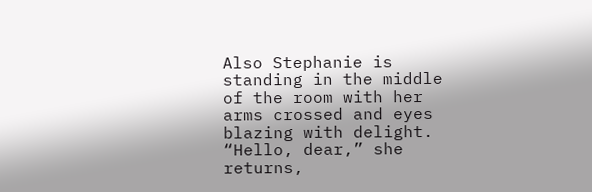Also Stephanie is standing in the middle of the room with her arms crossed and eyes blazing with delight. “Hello, dear,” she returns,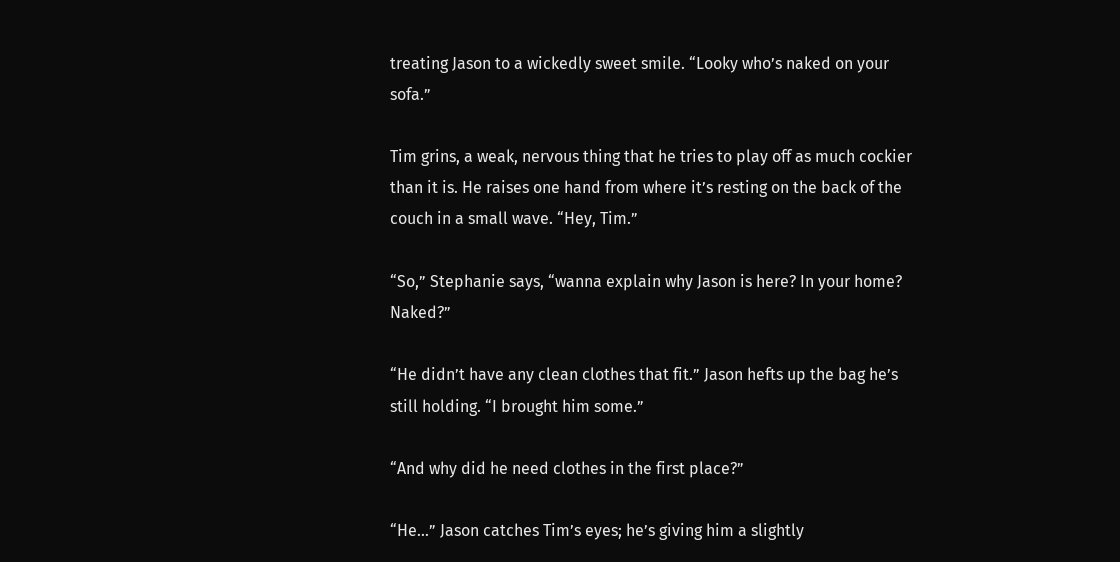treating Jason to a wickedly sweet smile. “Looky who’s naked on your sofa.”

Tim grins, a weak, nervous thing that he tries to play off as much cockier than it is. He raises one hand from where it’s resting on the back of the couch in a small wave. “Hey, Tim.”

“So,” Stephanie says, “wanna explain why Jason is here? In your home? Naked?”

“He didn’t have any clean clothes that fit.” Jason hefts up the bag he’s still holding. “I brought him some.”

“And why did he need clothes in the first place?”

“He…” Jason catches Tim’s eyes; he’s giving him a slightly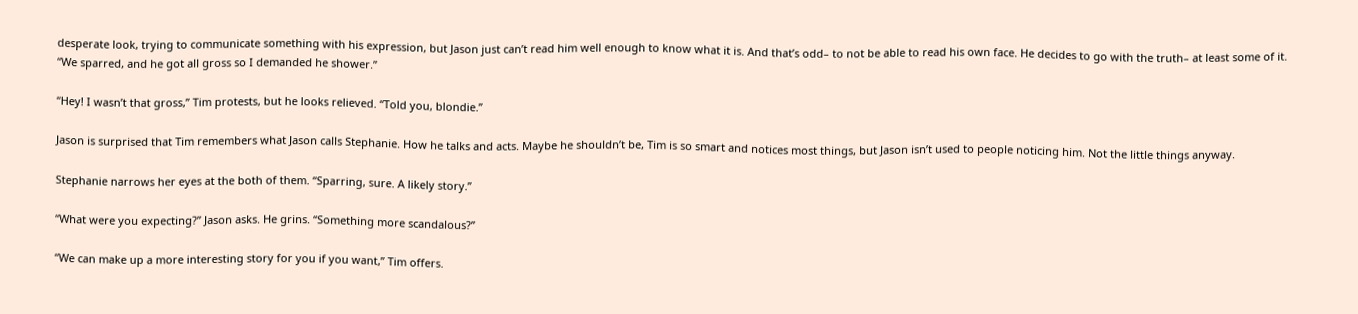desperate look, trying to communicate something with his expression, but Jason just can’t read him well enough to know what it is. And that’s odd– to not be able to read his own face. He decides to go with the truth– at least some of it. “We sparred, and he got all gross so I demanded he shower.”

“Hey! I wasn’t that gross,” Tim protests, but he looks relieved. “Told you, blondie.”

Jason is surprised that Tim remembers what Jason calls Stephanie. How he talks and acts. Maybe he shouldn’t be, Tim is so smart and notices most things, but Jason isn’t used to people noticing him. Not the little things anyway.

Stephanie narrows her eyes at the both of them. “Sparring, sure. A likely story.”

“What were you expecting?” Jason asks. He grins. “Something more scandalous?”

“We can make up a more interesting story for you if you want,” Tim offers.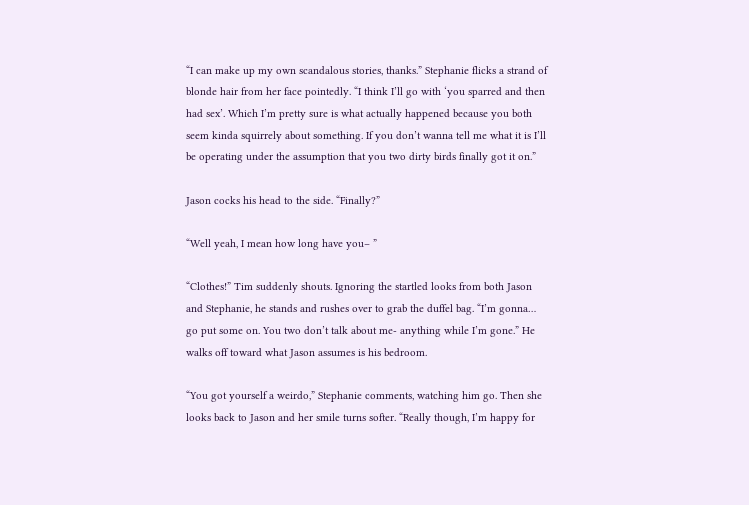“I can make up my own scandalous stories, thanks.” Stephanie flicks a strand of blonde hair from her face pointedly. “I think I’ll go with ‘you sparred and then had sex’. Which I’m pretty sure is what actually happened because you both seem kinda squirrely about something. If you don’t wanna tell me what it is I’ll be operating under the assumption that you two dirty birds finally got it on.”

Jason cocks his head to the side. “Finally?”

“Well yeah, I mean how long have you– ”

“Clothes!” Tim suddenly shouts. Ignoring the startled looks from both Jason and Stephanie, he stands and rushes over to grab the duffel bag. “I’m gonna… go put some on. You two don’t talk about me- anything while I’m gone.” He walks off toward what Jason assumes is his bedroom.

“You got yourself a weirdo,” Stephanie comments, watching him go. Then she looks back to Jason and her smile turns softer. “Really though, I’m happy for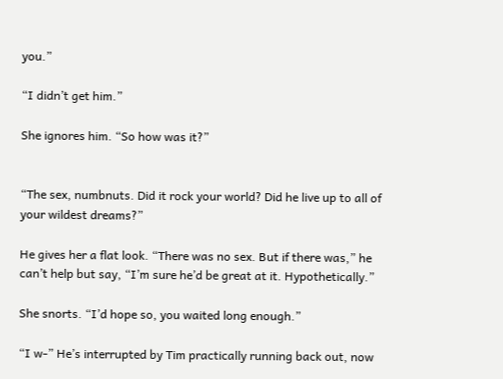you.”

“I didn’t get him.”

She ignores him. “So how was it?”


“The sex, numbnuts. Did it rock your world? Did he live up to all of your wildest dreams?”

He gives her a flat look. “There was no sex. But if there was,” he can’t help but say, “I’m sure he’d be great at it. Hypothetically.”

She snorts. “I’d hope so, you waited long enough.”

“I w-” He’s interrupted by Tim practically running back out, now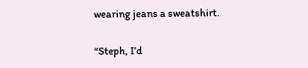wearing jeans a sweatshirt.

“Steph, I’d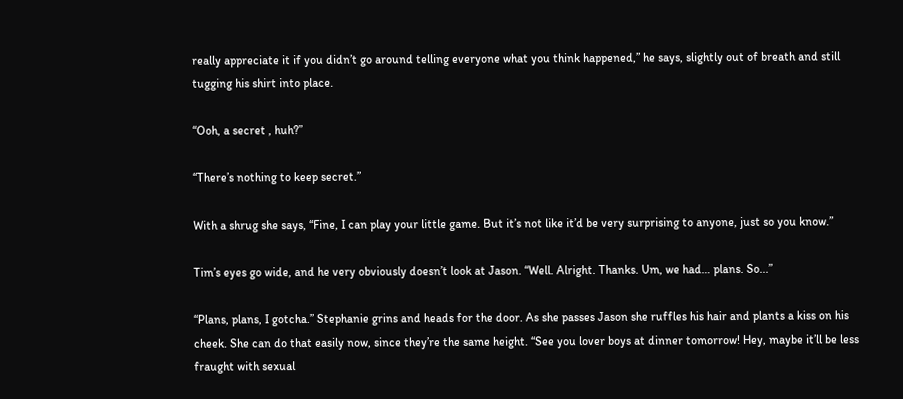really appreciate it if you didn’t go around telling everyone what you think happened,” he says, slightly out of breath and still tugging his shirt into place.

“Ooh, a secret , huh?”

“There’s nothing to keep secret.”

With a shrug she says, “Fine, I can play your little game. But it’s not like it’d be very surprising to anyone, just so you know.”

Tim’s eyes go wide, and he very obviously doesn’t look at Jason. “Well. Alright. Thanks. Um, we had… plans. So...”

“Plans, plans, I gotcha.” Stephanie grins and heads for the door. As she passes Jason she ruffles his hair and plants a kiss on his cheek. She can do that easily now, since they’re the same height. “See you lover boys at dinner tomorrow! Hey, maybe it’ll be less fraught with sexual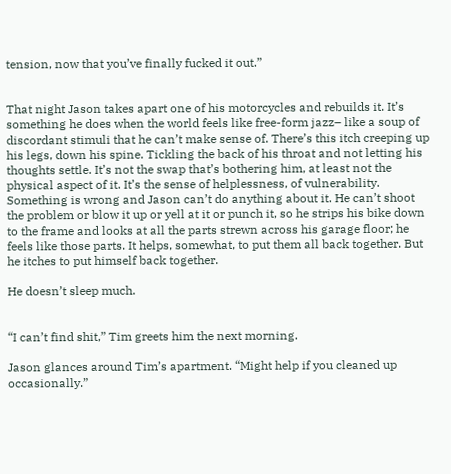tension, now that you’ve finally fucked it out.”


That night Jason takes apart one of his motorcycles and rebuilds it. It’s something he does when the world feels like free-form jazz– like a soup of discordant stimuli that he can’t make sense of. There’s this itch creeping up his legs, down his spine. Tickling the back of his throat and not letting his thoughts settle. It’s not the swap that’s bothering him, at least not the physical aspect of it. It’s the sense of helplessness, of vulnerability. Something is wrong and Jason can’t do anything about it. He can’t shoot the problem or blow it up or yell at it or punch it, so he strips his bike down to the frame and looks at all the parts strewn across his garage floor; he feels like those parts. It helps, somewhat, to put them all back together. But he itches to put himself back together.

He doesn’t sleep much.


“I can’t find shit,” Tim greets him the next morning.

Jason glances around Tim’s apartment. “Might help if you cleaned up occasionally.”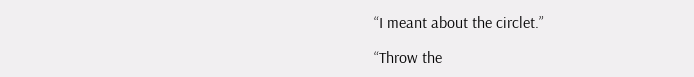“I meant about the circlet.”

“Throw the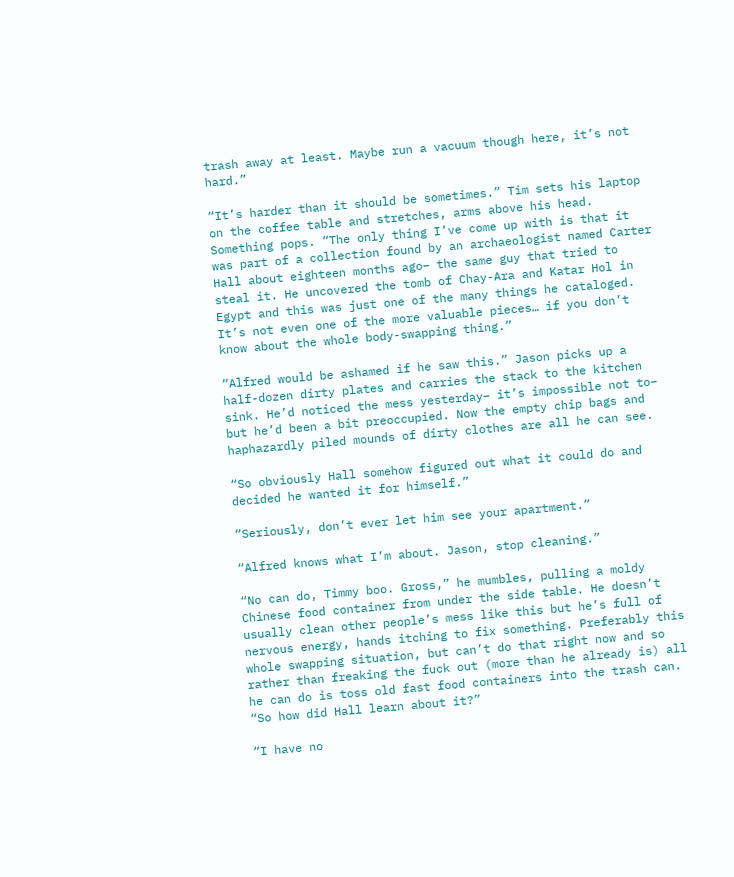trash away at least. Maybe run a vacuum though here, it’s not hard.”

“It’s harder than it should be sometimes.” Tim sets his laptop on the coffee table and stretches, arms above his head. Something pops. “The only thing I’ve come up with is that it was part of a collection found by an archaeologist named Carter Hall about eighteen months ago– the same guy that tried to steal it. He uncovered the tomb of Chay-Ara and Katar Hol in Egypt and this was just one of the many things he cataloged. It’s not even one of the more valuable pieces… if you don’t know about the whole body-swapping thing.”

“Alfred would be ashamed if he saw this.” Jason picks up a half-dozen dirty plates and carries the stack to the kitchen sink. He’d noticed the mess yesterday– it’s impossible not to– but he’d been a bit preoccupied. Now the empty chip bags and haphazardly piled mounds of dirty clothes are all he can see.

“So obviously Hall somehow figured out what it could do and decided he wanted it for himself.”

“Seriously, don’t ever let him see your apartment.”

“Alfred knows what I’m about. Jason, stop cleaning.”

“No can do, Timmy boo. Gross,” he mumbles, pulling a moldy Chinese food container from under the side table. He doesn’t usually clean other people’s mess like this but he’s full of nervous energy, hands itching to fix something. Preferably this whole swapping situation, but can’t do that right now and so rather than freaking the fuck out (more than he already is) all he can do is toss old fast food containers into the trash can. “So how did Hall learn about it?”

“I have no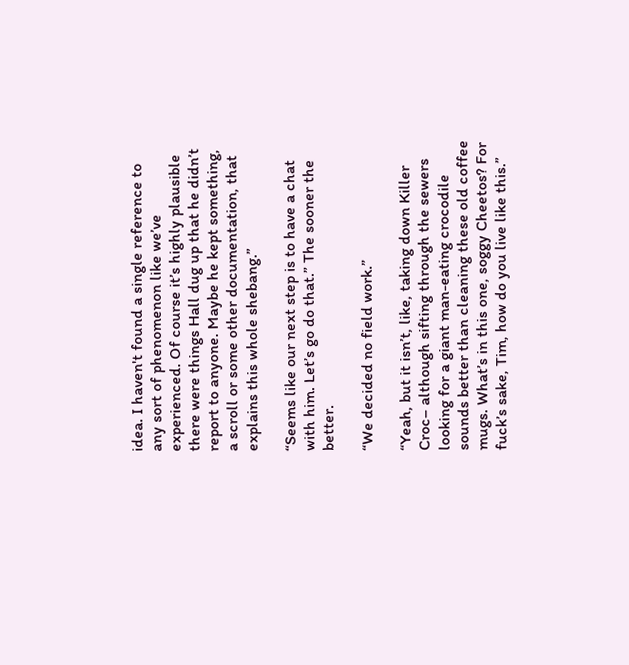idea. I haven't found a single reference to any sort of phenomenon like we’ve experienced. Of course it’s highly plausible there were things Hall dug up that he didn’t report to anyone. Maybe he kept something, a scroll or some other documentation, that explains this whole shebang.”

“Seems like our next step is to have a chat with him. Let’s go do that.” The sooner the better.

“We decided no field work.”

“Yeah, but it isn’t, like, taking down Killer Croc– although sifting through the sewers looking for a giant man-eating crocodile sounds better than cleaning these old coffee mugs. What’s in this one, soggy Cheetos? For fuck’s sake, Tim, how do you live like this.”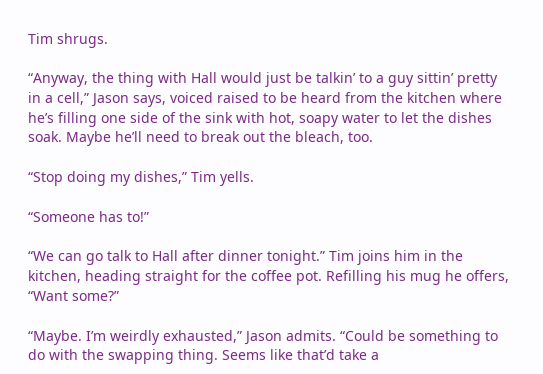Tim shrugs.

“Anyway, the thing with Hall would just be talkin’ to a guy sittin’ pretty in a cell,” Jason says, voiced raised to be heard from the kitchen where he’s filling one side of the sink with hot, soapy water to let the dishes soak. Maybe he’ll need to break out the bleach, too.

“Stop doing my dishes,” Tim yells.

“Someone has to!”

“We can go talk to Hall after dinner tonight.” Tim joins him in the kitchen, heading straight for the coffee pot. Refilling his mug he offers, “Want some?”

“Maybe. I’m weirdly exhausted,” Jason admits. “Could be something to do with the swapping thing. Seems like that’d take a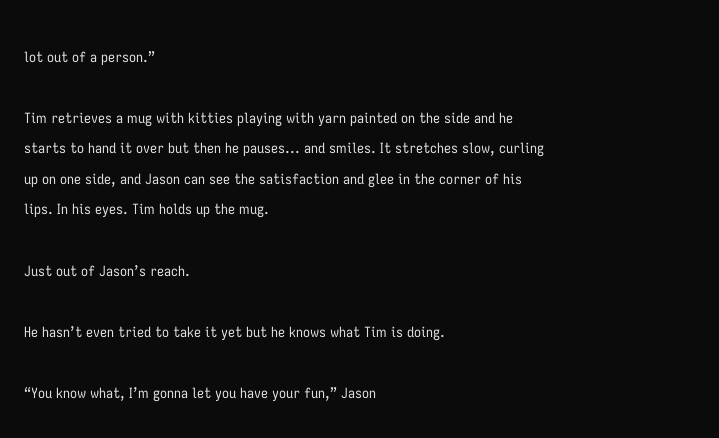lot out of a person.”

Tim retrieves a mug with kitties playing with yarn painted on the side and he starts to hand it over but then he pauses... and smiles. It stretches slow, curling up on one side, and Jason can see the satisfaction and glee in the corner of his lips. In his eyes. Tim holds up the mug.

Just out of Jason’s reach.

He hasn’t even tried to take it yet but he knows what Tim is doing.

“You know what, I’m gonna let you have your fun,” Jason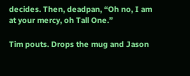decides. Then, deadpan, “Oh no, I am at your mercy, oh Tall One.”

Tim pouts. Drops the mug and Jason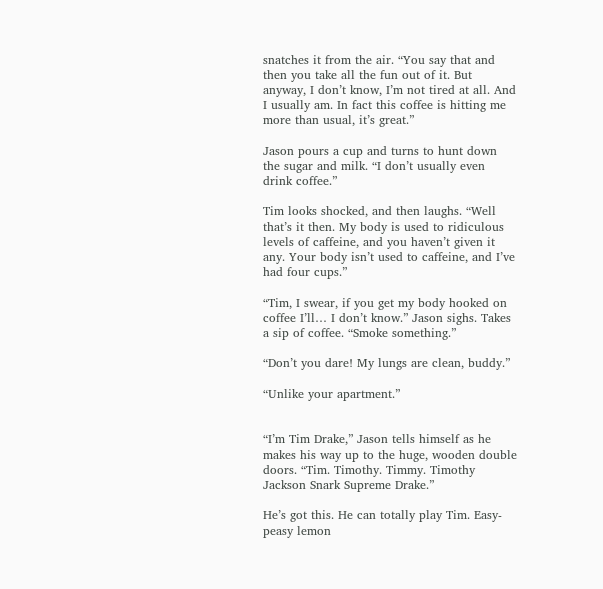snatches it from the air. “You say that and then you take all the fun out of it. But anyway, I don’t know, I’m not tired at all. And I usually am. In fact this coffee is hitting me more than usual, it’s great.”

Jason pours a cup and turns to hunt down the sugar and milk. “I don’t usually even drink coffee.”

Tim looks shocked, and then laughs. “Well that’s it then. My body is used to ridiculous levels of caffeine, and you haven’t given it any. Your body isn’t used to caffeine, and I’ve had four cups.”

“Tim, I swear, if you get my body hooked on coffee I’ll… I don’t know.” Jason sighs. Takes a sip of coffee. “Smoke something.”

“Don’t you dare! My lungs are clean, buddy.”

“Unlike your apartment.”


“I’m Tim Drake,” Jason tells himself as he makes his way up to the huge, wooden double doors. “Tim. Timothy. Timmy. Timothy Jackson Snark Supreme Drake.”

He’s got this. He can totally play Tim. Easy-peasy lemon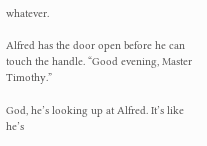whatever.

Alfred has the door open before he can touch the handle. “Good evening, Master Timothy.”

God, he’s looking up at Alfred. It’s like he’s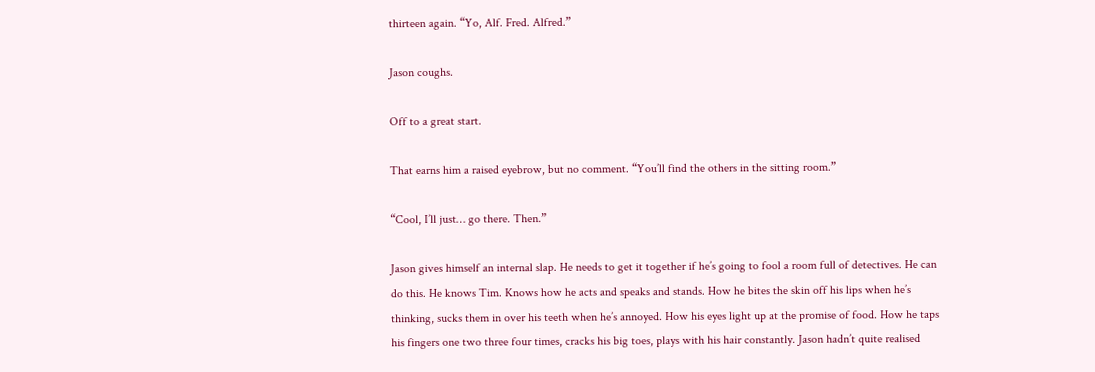thirteen again. “Yo, Alf. Fred. Alfred.”

Jason coughs.

Off to a great start.

That earns him a raised eyebrow, but no comment. “You’ll find the others in the sitting room.”

“Cool, I’ll just… go there. Then.”

Jason gives himself an internal slap. He needs to get it together if he’s going to fool a room full of detectives. He can do this. He knows Tim. Knows how he acts and speaks and stands. How he bites the skin off his lips when he’s thinking, sucks them in over his teeth when he’s annoyed. How his eyes light up at the promise of food. How he taps his fingers one two three four times, cracks his big toes, plays with his hair constantly. Jason hadn’t quite realised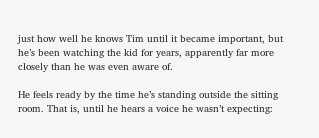just how well he knows Tim until it became important, but he’s been watching the kid for years, apparently far more closely than he was even aware of.

He feels ready by the time he’s standing outside the sitting room. That is, until he hears a voice he wasn’t expecting: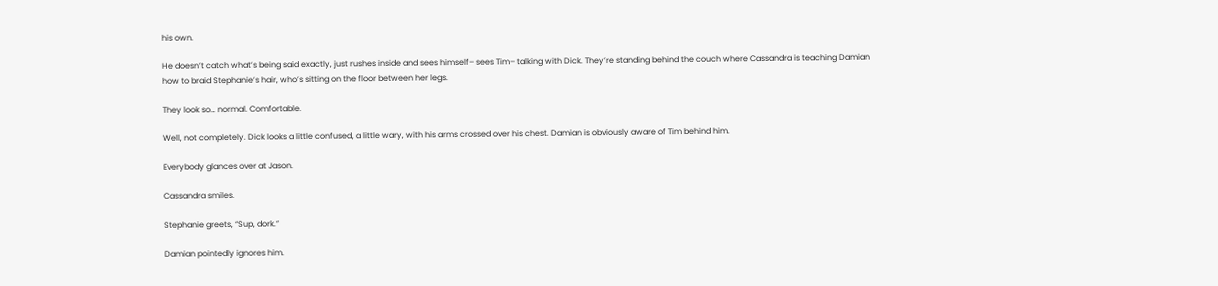his own.

He doesn’t catch what’s being said exactly, just rushes inside and sees himself– sees Tim– talking with Dick. They’re standing behind the couch where Cassandra is teaching Damian how to braid Stephanie’s hair, who’s sitting on the floor between her legs.

They look so… normal. Comfortable.

Well, not completely. Dick looks a little confused, a little wary, with his arms crossed over his chest. Damian is obviously aware of Tim behind him.

Everybody glances over at Jason.

Cassandra smiles.

Stephanie greets, “Sup, dork.”

Damian pointedly ignores him.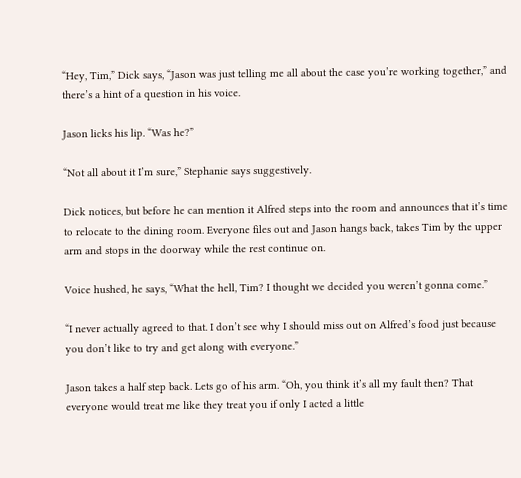“Hey, Tim,” Dick says, “Jason was just telling me all about the case you’re working together,” and there’s a hint of a question in his voice.

Jason licks his lip. “Was he?”

“Not all about it I’m sure,” Stephanie says suggestively.

Dick notices, but before he can mention it Alfred steps into the room and announces that it’s time to relocate to the dining room. Everyone files out and Jason hangs back, takes Tim by the upper arm and stops in the doorway while the rest continue on.

Voice hushed, he says, “What the hell, Tim? I thought we decided you weren’t gonna come.”

“I never actually agreed to that. I don’t see why I should miss out on Alfred’s food just because you don’t like to try and get along with everyone.”

Jason takes a half step back. Lets go of his arm. “Oh, you think it’s all my fault then? That everyone would treat me like they treat you if only I acted a little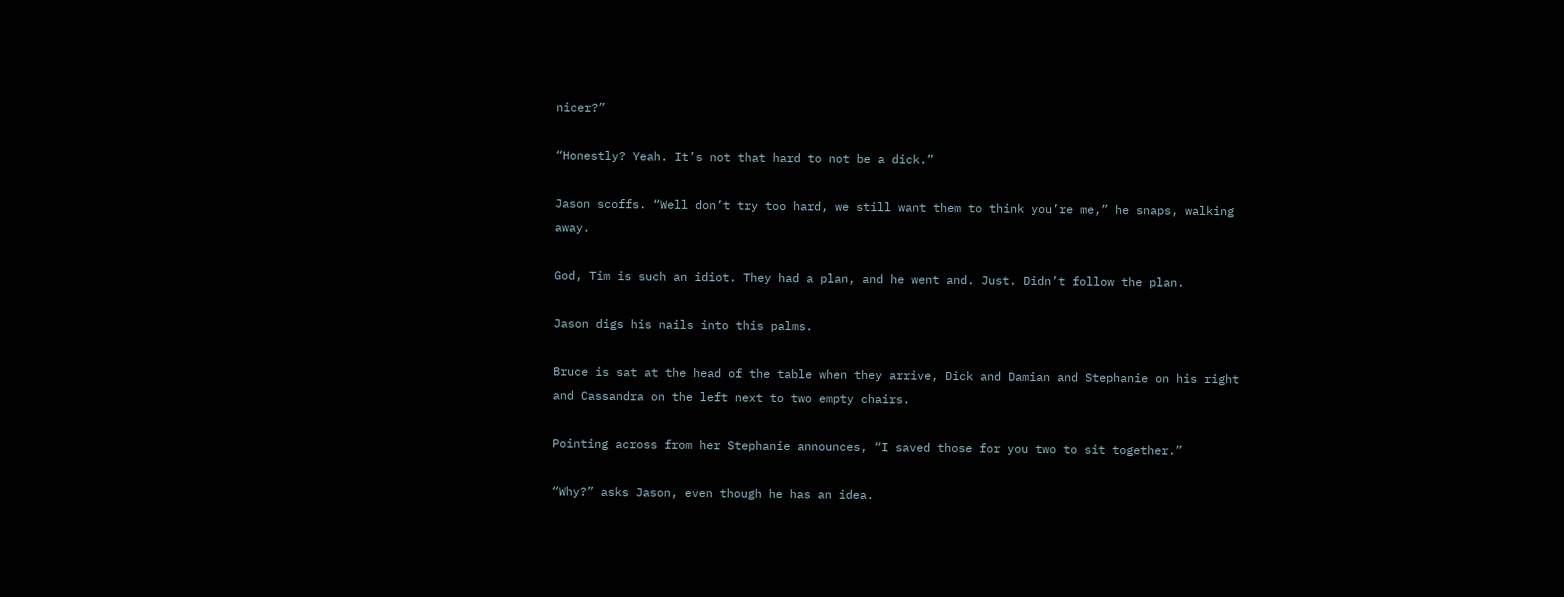nicer?”

“Honestly? Yeah. It’s not that hard to not be a dick.”

Jason scoffs. “Well don’t try too hard, we still want them to think you’re me,” he snaps, walking away.

God, Tim is such an idiot. They had a plan, and he went and. Just. Didn’t follow the plan.

Jason digs his nails into this palms.

Bruce is sat at the head of the table when they arrive, Dick and Damian and Stephanie on his right and Cassandra on the left next to two empty chairs.

Pointing across from her Stephanie announces, “I saved those for you two to sit together.”

“Why?” asks Jason, even though he has an idea.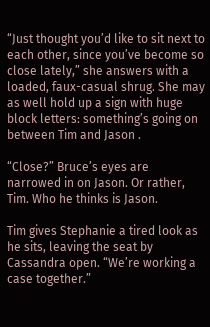“Just thought you’d like to sit next to each other, since you’ve become so close lately,” she answers with a loaded, faux-casual shrug. She may as well hold up a sign with huge block letters: something’s going on between Tim and Jason .

“Close?” Bruce’s eyes are narrowed in on Jason. Or rather, Tim. Who he thinks is Jason.

Tim gives Stephanie a tired look as he sits, leaving the seat by Cassandra open. “We’re working a case together.”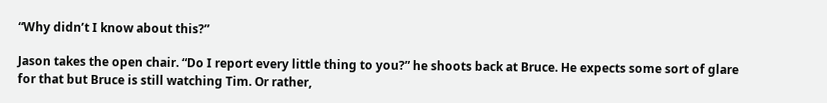“Why didn’t I know about this?”

Jason takes the open chair. “Do I report every little thing to you?” he shoots back at Bruce. He expects some sort of glare for that but Bruce is still watching Tim. Or rather,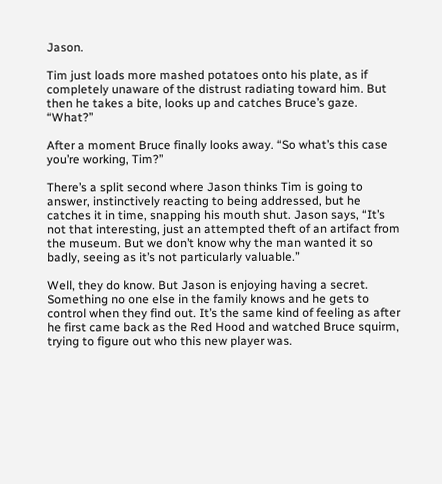Jason.

Tim just loads more mashed potatoes onto his plate, as if completely unaware of the distrust radiating toward him. But then he takes a bite, looks up and catches Bruce’s gaze. “What?”

After a moment Bruce finally looks away. “So what’s this case you’re working, Tim?”

There’s a split second where Jason thinks Tim is going to answer, instinctively reacting to being addressed, but he catches it in time, snapping his mouth shut. Jason says, “It’s not that interesting, just an attempted theft of an artifact from the museum. But we don’t know why the man wanted it so badly, seeing as it’s not particularly valuable.”

Well, they do know. But Jason is enjoying having a secret. Something no one else in the family knows and he gets to control when they find out. It’s the same kind of feeling as after he first came back as the Red Hood and watched Bruce squirm, trying to figure out who this new player was.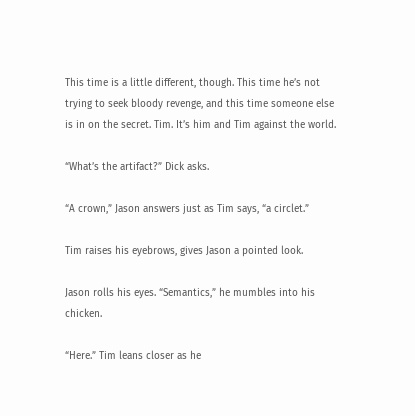This time is a little different, though. This time he’s not trying to seek bloody revenge, and this time someone else is in on the secret. Tim. It’s him and Tim against the world.

“What’s the artifact?” Dick asks.

“A crown,” Jason answers just as Tim says, “a circlet.”

Tim raises his eyebrows, gives Jason a pointed look.

Jason rolls his eyes. “Semantics,” he mumbles into his chicken.

“Here.” Tim leans closer as he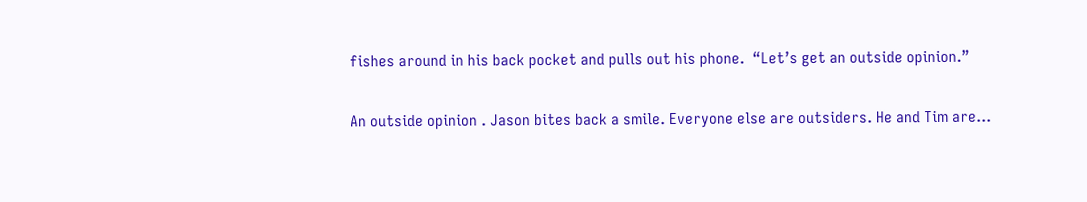fishes around in his back pocket and pulls out his phone.  “Let’s get an outside opinion.”

An outside opinion . Jason bites back a smile. Everyone else are outsiders. He and Tim are…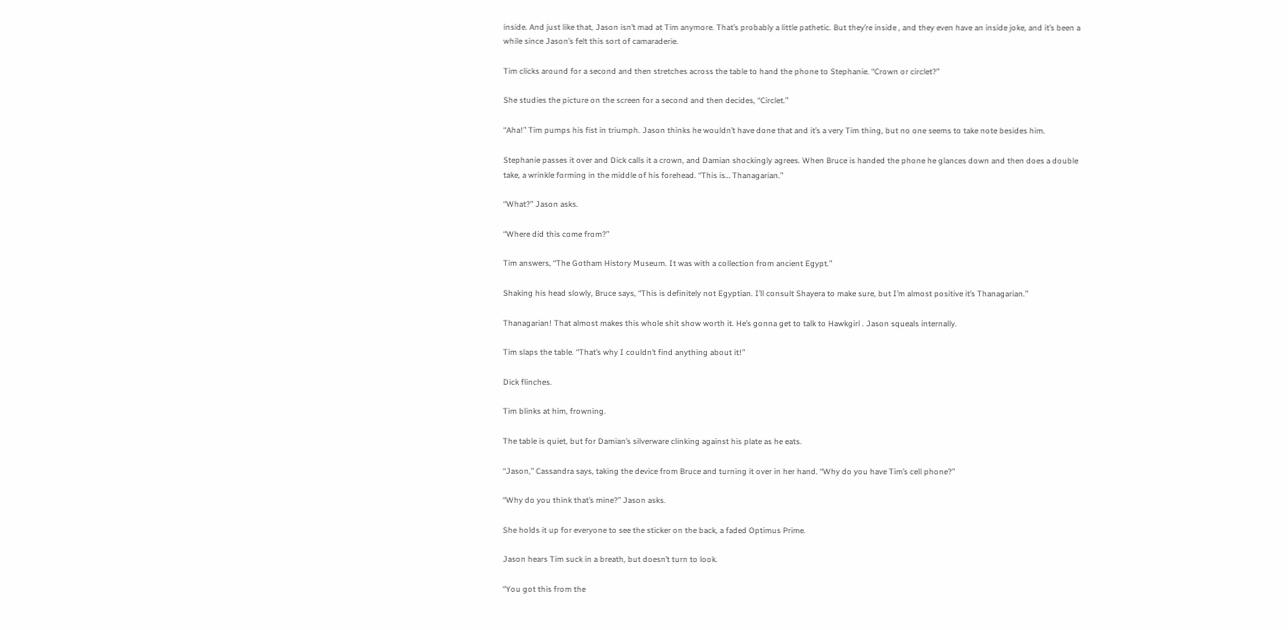inside. And just like that, Jason isn’t mad at Tim anymore. That’s probably a little pathetic. But they’re inside , and they even have an inside joke, and it’s been a while since Jason’s felt this sort of camaraderie.

Tim clicks around for a second and then stretches across the table to hand the phone to Stephanie. “Crown or circlet?”

She studies the picture on the screen for a second and then decides, “Circlet.”

“Aha!” Tim pumps his fist in triumph. Jason thinks he wouldn’t have done that and it’s a very Tim thing, but no one seems to take note besides him.

Stephanie passes it over and Dick calls it a crown, and Damian shockingly agrees. When Bruce is handed the phone he glances down and then does a double take, a wrinkle forming in the middle of his forehead. “This is… Thanagarian.”

“What?” Jason asks.

“Where did this come from?”

Tim answers, “The Gotham History Museum. It was with a collection from ancient Egypt.”

Shaking his head slowly, Bruce says, “This is definitely not Egyptian. I’ll consult Shayera to make sure, but I’m almost positive it’s Thanagarian.”

Thanagarian! That almost makes this whole shit show worth it. He’s gonna get to talk to Hawkgirl . Jason squeals internally.

Tim slaps the table. “That’s why I couldn’t find anything about it!”

Dick flinches.

Tim blinks at him, frowning.

The table is quiet, but for Damian’s silverware clinking against his plate as he eats.

“Jason,” Cassandra says, taking the device from Bruce and turning it over in her hand. “Why do you have Tim’s cell phone?”

“Why do you think that’s mine?” Jason asks.

She holds it up for everyone to see the sticker on the back, a faded Optimus Prime.

Jason hears Tim suck in a breath, but doesn’t turn to look.

“You got this from the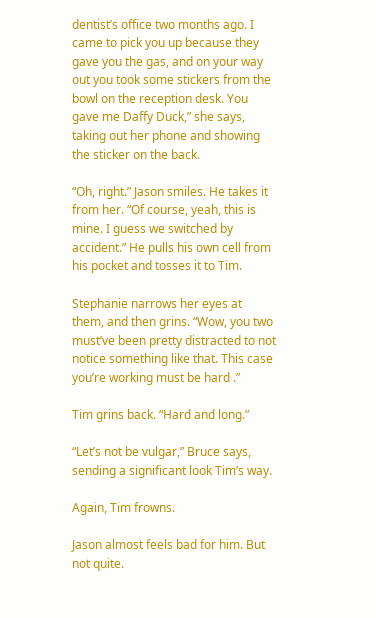dentist’s office two months ago. I came to pick you up because they gave you the gas, and on your way out you took some stickers from the bowl on the reception desk. You gave me Daffy Duck,” she says, taking out her phone and showing the sticker on the back.

“Oh, right.” Jason smiles. He takes it from her. “Of course, yeah, this is mine. I guess we switched by accident.” He pulls his own cell from his pocket and tosses it to Tim.

Stephanie narrows her eyes at them, and then grins. “Wow, you two must’ve been pretty distracted to not notice something like that. This case you’re working must be hard .”

Tim grins back. “Hard and long.”

“Let’s not be vulgar,” Bruce says, sending a significant look Tim’s way.

Again, Tim frowns.

Jason almost feels bad for him. But not quite.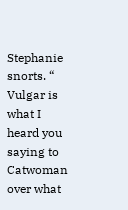Stephanie snorts. “ Vulgar is what I heard you saying to Catwoman over what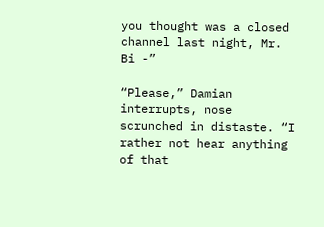you thought was a closed channel last night, Mr. Bi -”

“Please,” Damian interrupts, nose scrunched in distaste. “I rather not hear anything of that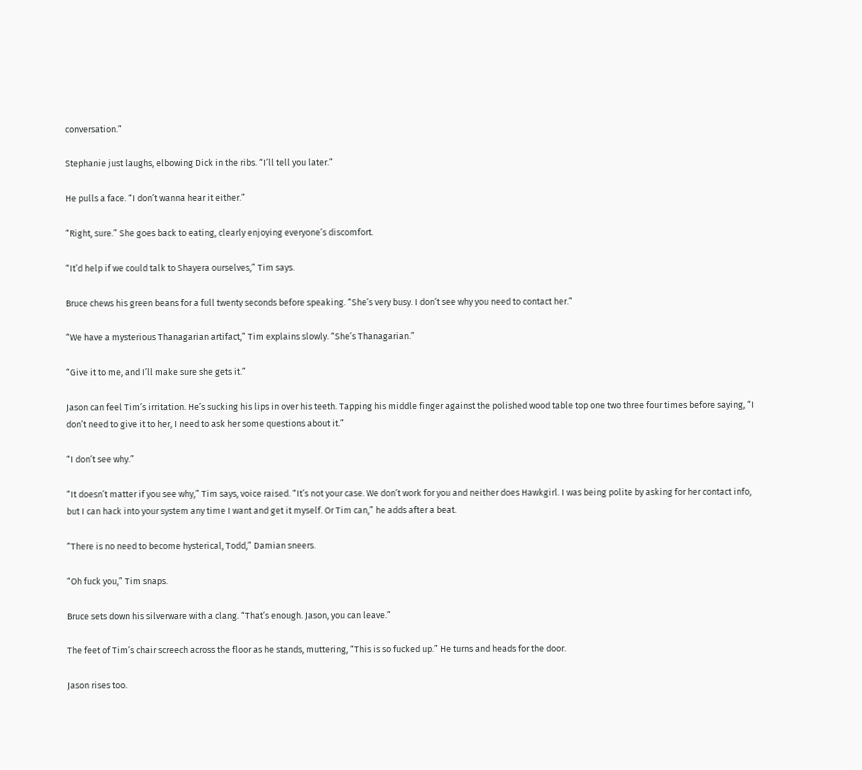conversation.”

Stephanie just laughs, elbowing Dick in the ribs. “I’ll tell you later.”

He pulls a face. “I don’t wanna hear it either.”

“Right, sure.” She goes back to eating, clearly enjoying everyone’s discomfort.

“It’d help if we could talk to Shayera ourselves,” Tim says.

Bruce chews his green beans for a full twenty seconds before speaking. “She’s very busy. I don’t see why you need to contact her.”

“We have a mysterious Thanagarian artifact,” Tim explains slowly. “She’s Thanagarian.”

“Give it to me, and I’ll make sure she gets it.”

Jason can feel Tim’s irritation. He’s sucking his lips in over his teeth. Tapping his middle finger against the polished wood table top one two three four times before saying, “I don’t need to give it to her, I need to ask her some questions about it.”

“I don’t see why.”

“It doesn’t matter if you see why,” Tim says, voice raised. “It’s not your case. We don’t work for you and neither does Hawkgirl. I was being polite by asking for her contact info, but I can hack into your system any time I want and get it myself. Or Tim can,” he adds after a beat.

“There is no need to become hysterical, Todd,” Damian sneers.

“Oh fuck you,” Tim snaps.

Bruce sets down his silverware with a clang. “That’s enough. Jason, you can leave.”

The feet of Tim’s chair screech across the floor as he stands, muttering, “This is so fucked up.” He turns and heads for the door.

Jason rises too.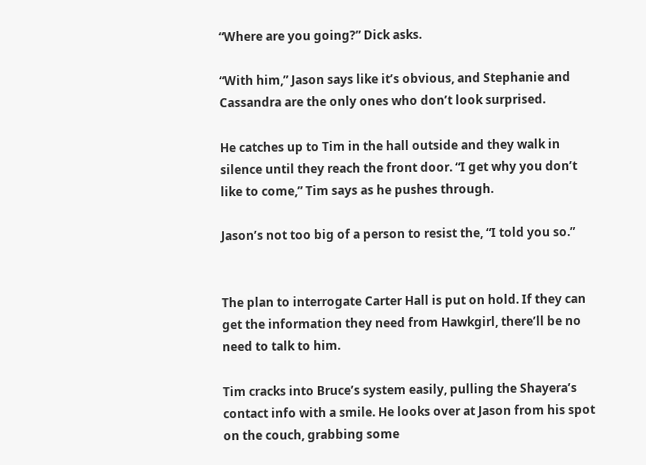“Where are you going?” Dick asks.

“With him,” Jason says like it’s obvious, and Stephanie and Cassandra are the only ones who don’t look surprised.

He catches up to Tim in the hall outside and they walk in silence until they reach the front door. “I get why you don’t like to come,” Tim says as he pushes through.

Jason’s not too big of a person to resist the, “I told you so.”


The plan to interrogate Carter Hall is put on hold. If they can get the information they need from Hawkgirl, there’ll be no need to talk to him.

Tim cracks into Bruce’s system easily, pulling the Shayera’s contact info with a smile. He looks over at Jason from his spot on the couch, grabbing some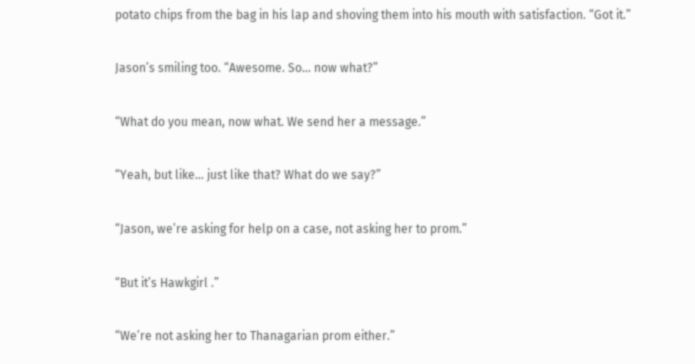potato chips from the bag in his lap and shoving them into his mouth with satisfaction. “Got it.”

Jason’s smiling too. “Awesome. So… now what?”

“What do you mean, now what. We send her a message.”

“Yeah, but like… just like that? What do we say?”

“Jason, we’re asking for help on a case, not asking her to prom.”

“But it’s Hawkgirl .”

“We’re not asking her to Thanagarian prom either.”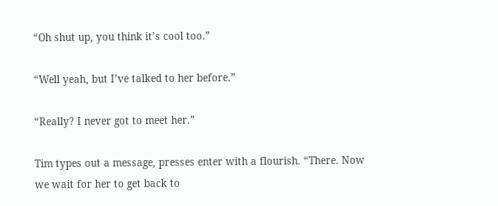“Oh shut up, you think it’s cool too.”

“Well yeah, but I’ve talked to her before.”

“Really? I never got to meet her.”

Tim types out a message, presses enter with a flourish. “There. Now we wait for her to get back to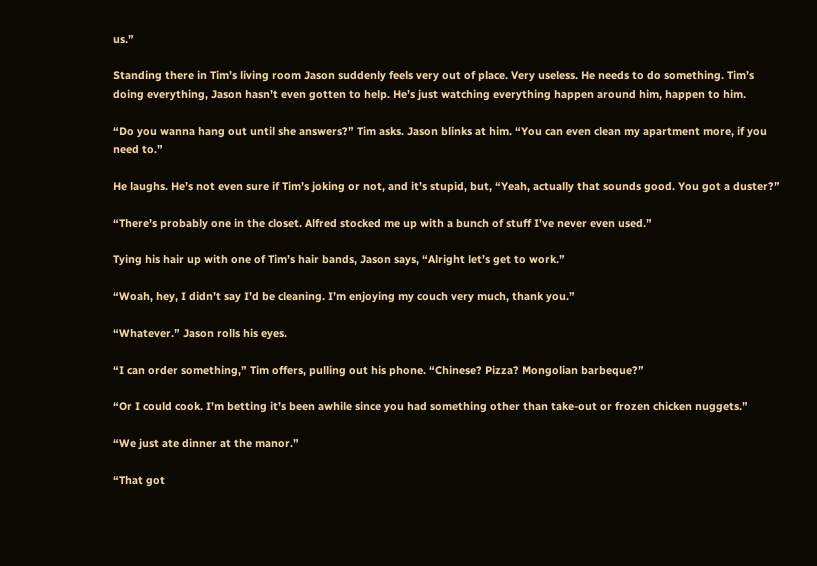us.”

Standing there in Tim’s living room Jason suddenly feels very out of place. Very useless. He needs to do something. Tim’s doing everything, Jason hasn’t even gotten to help. He’s just watching everything happen around him, happen to him.

“Do you wanna hang out until she answers?” Tim asks. Jason blinks at him. “You can even clean my apartment more, if you need to.”

He laughs. He’s not even sure if Tim’s joking or not, and it’s stupid, but, “Yeah, actually that sounds good. You got a duster?”

“There’s probably one in the closet. Alfred stocked me up with a bunch of stuff I’ve never even used.”

Tying his hair up with one of Tim’s hair bands, Jason says, “Alright let’s get to work.”

“Woah, hey, I didn’t say I’d be cleaning. I’m enjoying my couch very much, thank you.”

“Whatever.” Jason rolls his eyes.

“I can order something,” Tim offers, pulling out his phone. “Chinese? Pizza? Mongolian barbeque?”

“Or I could cook. I’m betting it’s been awhile since you had something other than take-out or frozen chicken nuggets.”

“We just ate dinner at the manor.”

“That got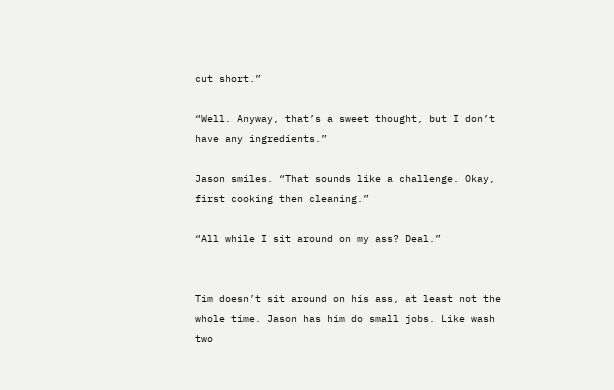cut short.”

“Well. Anyway, that’s a sweet thought, but I don’t have any ingredients.”

Jason smiles. “That sounds like a challenge. Okay, first cooking then cleaning.”

“All while I sit around on my ass? Deal.”


Tim doesn’t sit around on his ass, at least not the whole time. Jason has him do small jobs. Like wash two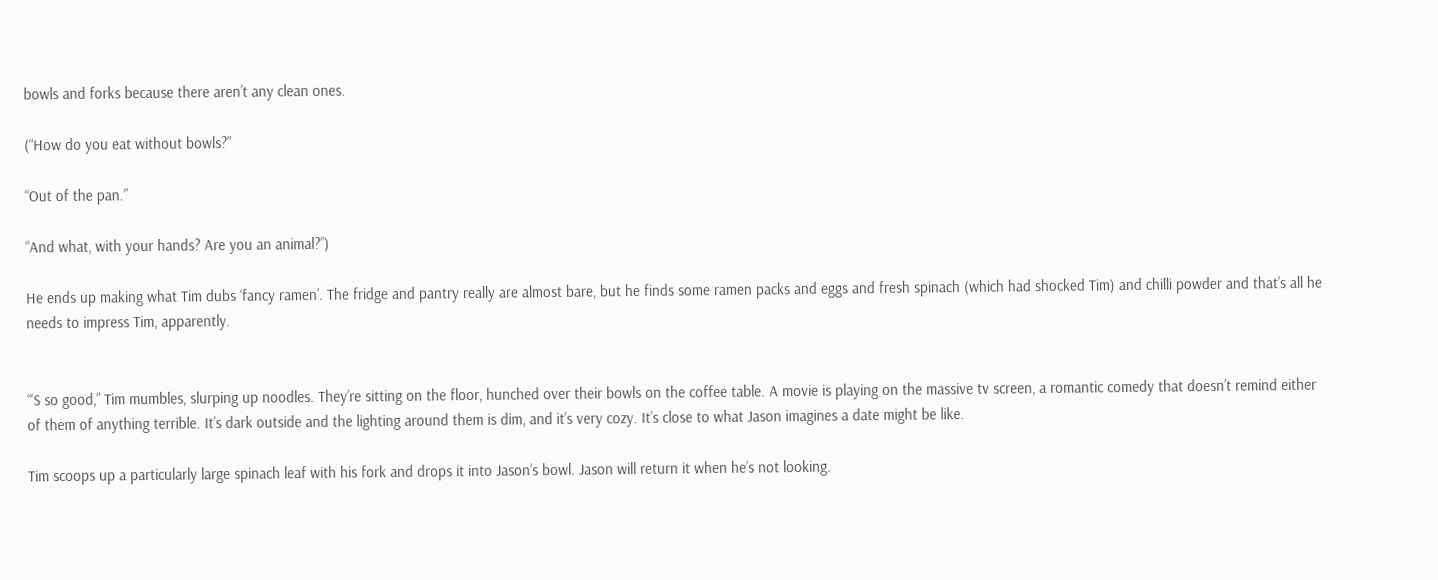bowls and forks because there aren’t any clean ones.

(“How do you eat without bowls?”

“Out of the pan.”

“And what, with your hands? Are you an animal?”)

He ends up making what Tim dubs ‘fancy ramen’. The fridge and pantry really are almost bare, but he finds some ramen packs and eggs and fresh spinach (which had shocked Tim) and chilli powder and that’s all he needs to impress Tim, apparently.


“‘S so good,” Tim mumbles, slurping up noodles. They’re sitting on the floor, hunched over their bowls on the coffee table. A movie is playing on the massive tv screen, a romantic comedy that doesn’t remind either of them of anything terrible. It’s dark outside and the lighting around them is dim, and it’s very cozy. It’s close to what Jason imagines a date might be like.

Tim scoops up a particularly large spinach leaf with his fork and drops it into Jason’s bowl. Jason will return it when he’s not looking.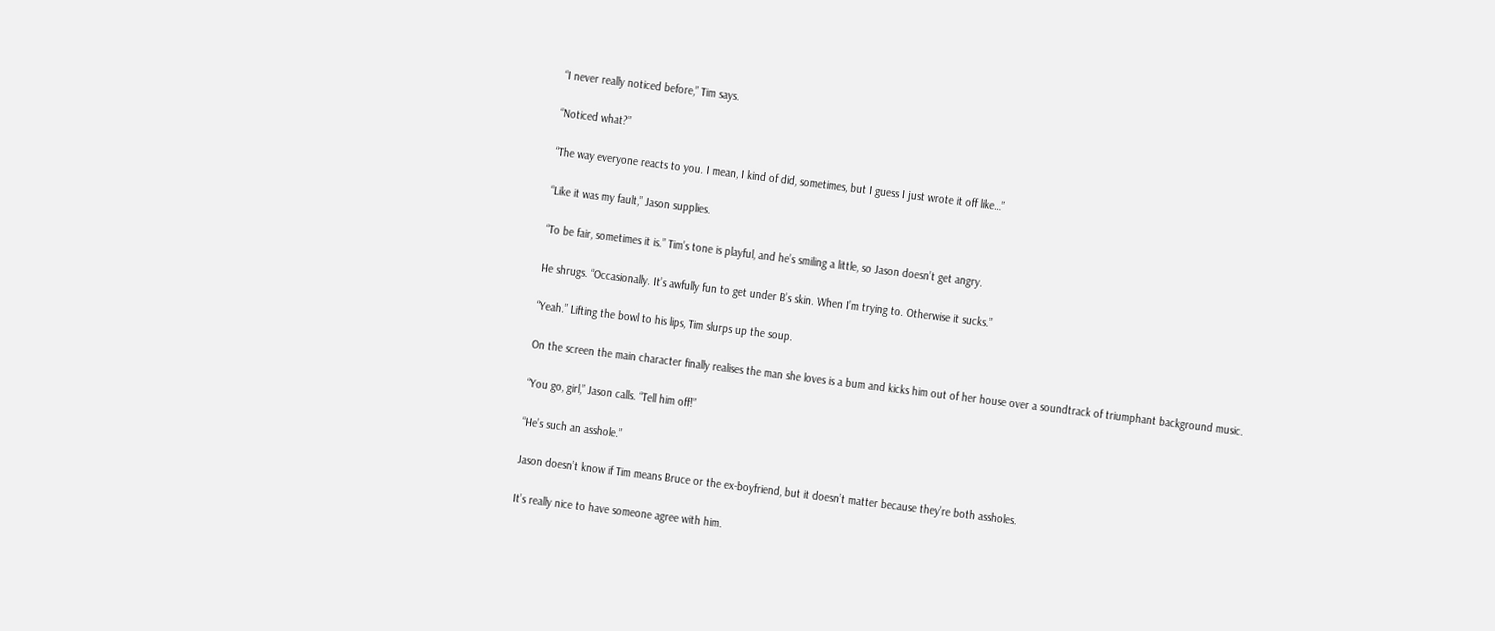“I never really noticed before,” Tim says.

“Noticed what?”

“The way everyone reacts to you. I mean, I kind of did, sometimes, but I guess I just wrote it off like…”

“Like it was my fault,” Jason supplies.

“To be fair, sometimes it is.” Tim’s tone is playful, and he’s smiling a little, so Jason doesn’t get angry.

He shrugs. “Occasionally. It’s awfully fun to get under B’s skin. When I’m trying to. Otherwise it sucks.”

“Yeah.” Lifting the bowl to his lips, Tim slurps up the soup.

On the screen the main character finally realises the man she loves is a bum and kicks him out of her house over a soundtrack of triumphant background music.

“You go, girl,” Jason calls. “Tell him off!”

“He’s such an asshole.”

Jason doesn’t know if Tim means Bruce or the ex-boyfriend, but it doesn’t matter because they’re both assholes.

It’s really nice to have someone agree with him.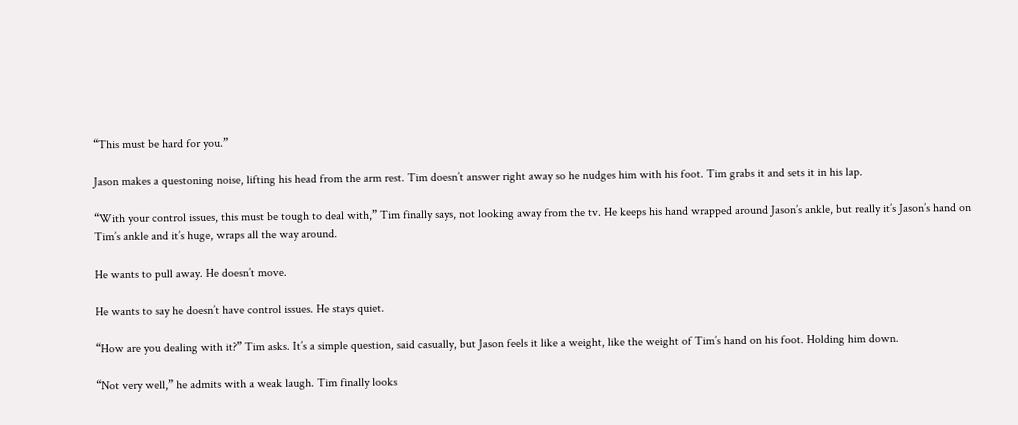“This must be hard for you.”

Jason makes a questoning noise, lifting his head from the arm rest. Tim doesn’t answer right away so he nudges him with his foot. Tim grabs it and sets it in his lap.

“With your control issues, this must be tough to deal with,” Tim finally says, not looking away from the tv. He keeps his hand wrapped around Jason’s ankle, but really it’s Jason’s hand on Tim’s ankle and it’s huge, wraps all the way around.

He wants to pull away. He doesn’t move.

He wants to say he doesn’t have control issues. He stays quiet.

“How are you dealing with it?” Tim asks. It’s a simple question, said casually, but Jason feels it like a weight, like the weight of Tim’s hand on his foot. Holding him down.

“Not very well,” he admits with a weak laugh. Tim finally looks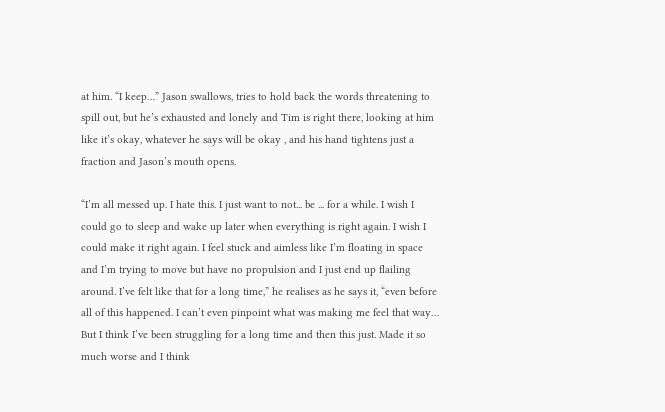at him. “I keep…” Jason swallows, tries to hold back the words threatening to spill out, but he’s exhausted and lonely and Tim is right there, looking at him like it’s okay, whatever he says will be okay , and his hand tightens just a fraction and Jason’s mouth opens.

“I’m all messed up. I hate this. I just want to not... be ... for a while. I wish I could go to sleep and wake up later when everything is right again. I wish I could make it right again. I feel stuck and aimless like I’m floating in space and I’m trying to move but have no propulsion and I just end up flailing around. I’ve felt like that for a long time,” he realises as he says it, “even before all of this happened. I can’t even pinpoint what was making me feel that way… But I think I’ve been struggling for a long time and then this just. Made it so much worse and I think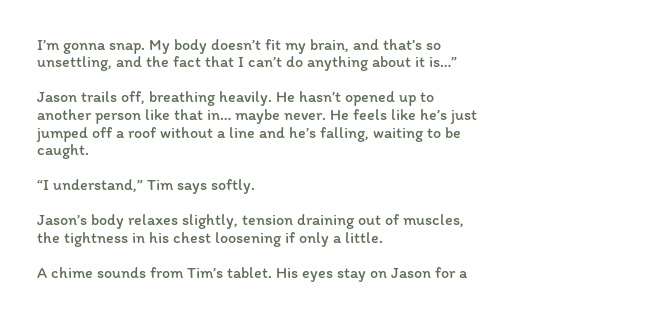I’m gonna snap. My body doesn’t fit my brain, and that’s so unsettling, and the fact that I can’t do anything about it is…”

Jason trails off, breathing heavily. He hasn’t opened up to another person like that in… maybe never. He feels like he’s just jumped off a roof without a line and he’s falling, waiting to be caught.

“I understand,” Tim says softly.

Jason’s body relaxes slightly, tension draining out of muscles, the tightness in his chest loosening if only a little.

A chime sounds from Tim’s tablet. His eyes stay on Jason for a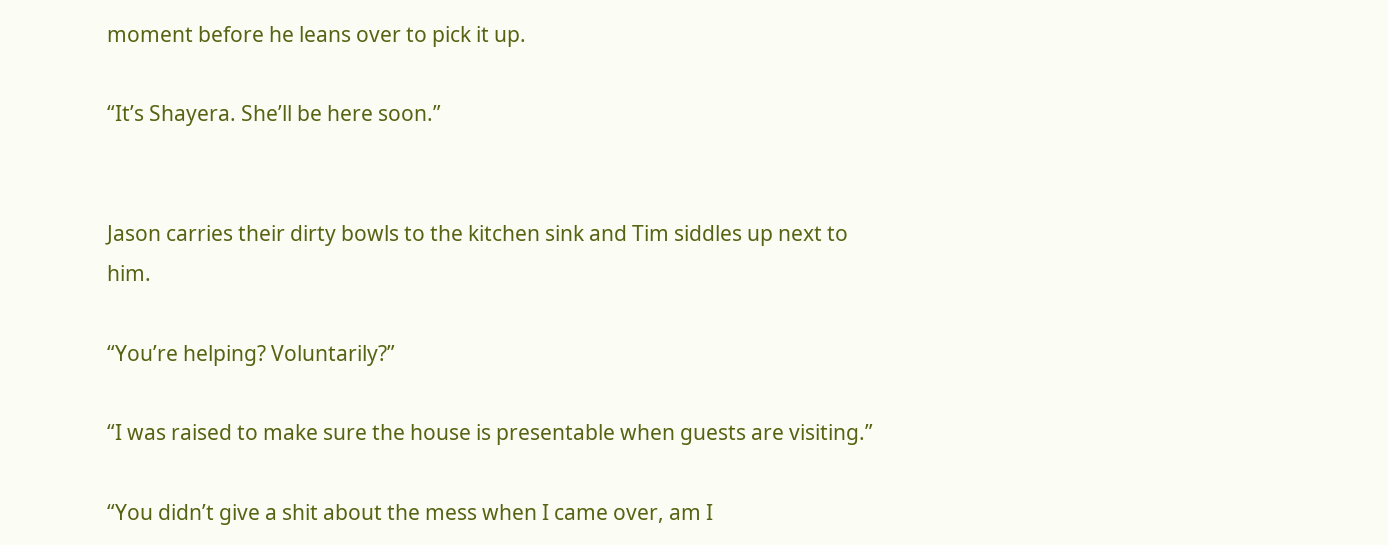moment before he leans over to pick it up.

“It’s Shayera. She’ll be here soon.”


Jason carries their dirty bowls to the kitchen sink and Tim siddles up next to him.

“You’re helping? Voluntarily?”

“I was raised to make sure the house is presentable when guests are visiting.”

“You didn’t give a shit about the mess when I came over, am I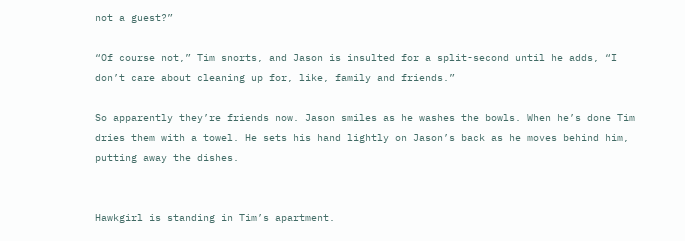not a guest?”

“Of course not,” Tim snorts, and Jason is insulted for a split-second until he adds, “I don’t care about cleaning up for, like, family and friends.”

So apparently they’re friends now. Jason smiles as he washes the bowls. When he’s done Tim dries them with a towel. He sets his hand lightly on Jason’s back as he moves behind him, putting away the dishes.


Hawkgirl is standing in Tim’s apartment.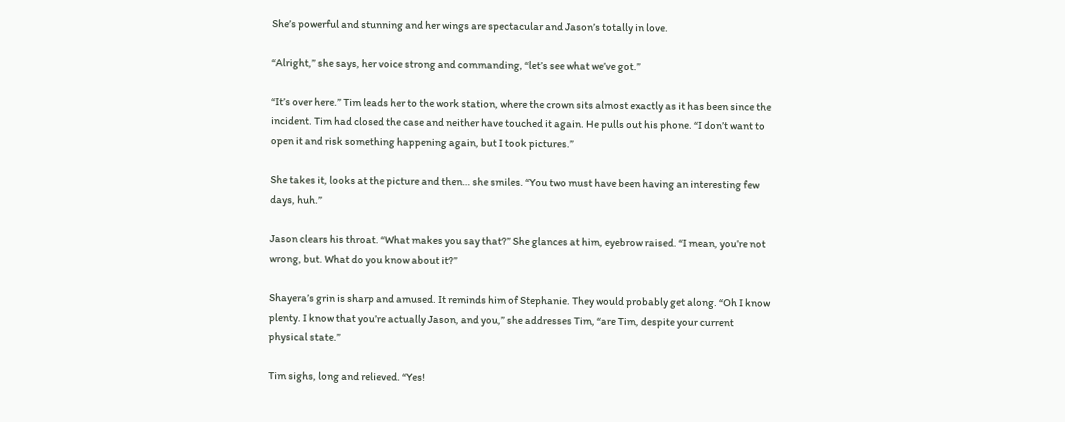She’s powerful and stunning and her wings are spectacular and Jason’s totally in love.

“Alright,” she says, her voice strong and commanding, “let’s see what we’ve got.”

“It’s over here.” Tim leads her to the work station, where the crown sits almost exactly as it has been since the incident. Tim had closed the case and neither have touched it again. He pulls out his phone. “I don’t want to open it and risk something happening again, but I took pictures.”

She takes it, looks at the picture and then… she smiles. “You two must have been having an interesting few days, huh.”

Jason clears his throat. “What makes you say that?” She glances at him, eyebrow raised. “I mean, you’re not wrong, but. What do you know about it?”

Shayera’s grin is sharp and amused. It reminds him of Stephanie. They would probably get along. “Oh I know plenty. I know that you’re actually Jason, and you,” she addresses Tim, “are Tim, despite your current physical state.”

Tim sighs, long and relieved. “Yes!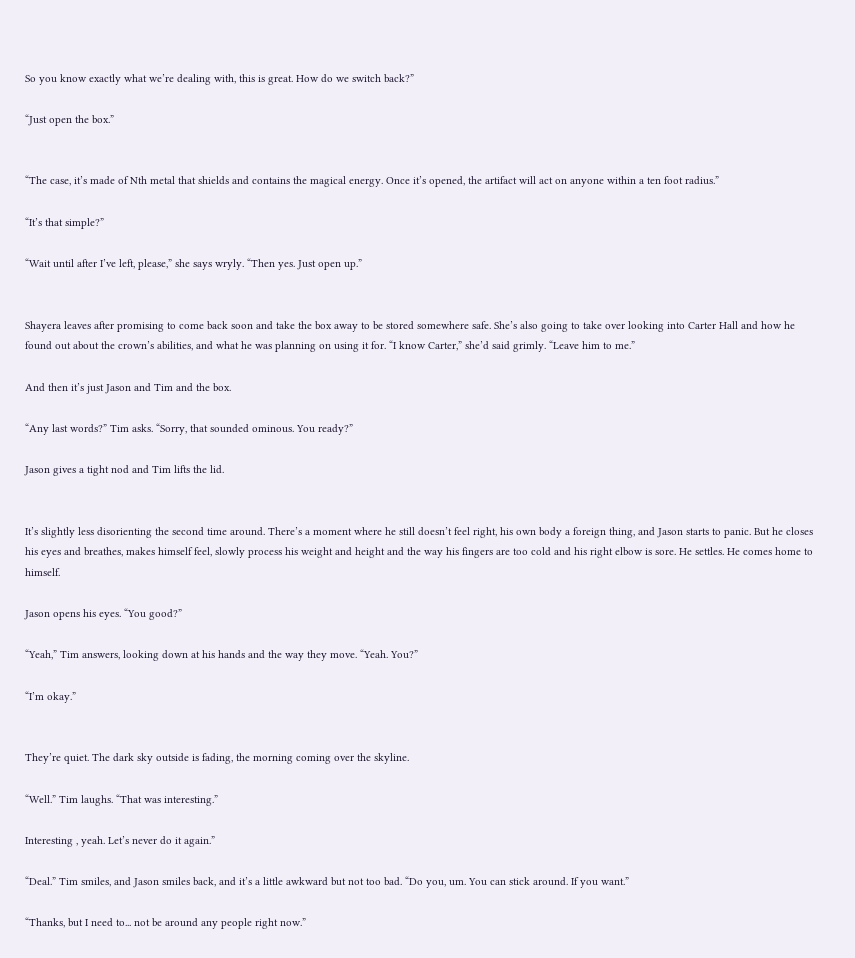So you know exactly what we’re dealing with, this is great. How do we switch back?”

“Just open the box.”


“The case, it’s made of Nth metal that shields and contains the magical energy. Once it’s opened, the artifact will act on anyone within a ten foot radius.”

“It’s that simple?”

“Wait until after I’ve left, please,” she says wryly. “Then yes. Just open up.”


Shayera leaves after promising to come back soon and take the box away to be stored somewhere safe. She’s also going to take over looking into Carter Hall and how he found out about the crown’s abilities, and what he was planning on using it for. “I know Carter,” she’d said grimly. “Leave him to me.”

And then it’s just Jason and Tim and the box.

“Any last words?” Tim asks. “Sorry, that sounded ominous. You ready?”

Jason gives a tight nod and Tim lifts the lid.


It’s slightly less disorienting the second time around. There’s a moment where he still doesn’t feel right, his own body a foreign thing, and Jason starts to panic. But he closes his eyes and breathes, makes himself feel, slowly process his weight and height and the way his fingers are too cold and his right elbow is sore. He settles. He comes home to himself.

Jason opens his eyes. “You good?”

“Yeah,” Tim answers, looking down at his hands and the way they move. “Yeah. You?”

“I’m okay.”


They’re quiet. The dark sky outside is fading, the morning coming over the skyline.

“Well.” Tim laughs. “That was interesting.”

Interesting , yeah. Let’s never do it again.”

“Deal.” Tim smiles, and Jason smiles back, and it’s a little awkward but not too bad. “Do you, um. You can stick around. If you want.”

“Thanks, but I need to... not be around any people right now.”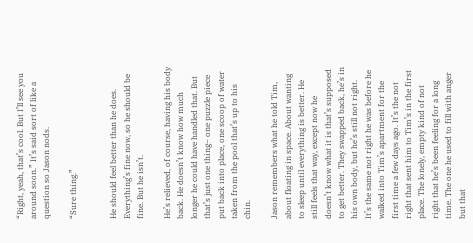“Right, yeah, that’s cool. But I’ll see you around soon.” It’s said sort of like a question so Jason nods.

“Sure thing.”


He should feel better than he does. Everything’s fine now, so he should be fine. But he isn’t.

He’s relieved, of course, having his body back. He doesn’t know how much longer he could have handled that. But that’s just one thing– one puzzle piece put back into place, one scoop of water taken from the pool that’s up to his chin.

Jason remembers what he told Tim, about floating in space. About wanting to sleep until everything is better. He still feels that way, except now he doesn’t know what it is that’s supposed to get better. They swapped back, he’s in his own body, but he’s still not right. It’s the same not right he was before he walked into Tim’s apartment for the first time a few days ago. It’s the not right that sent him to Tim’s in the first place. The lonely, empty kind of not right that he’s been feeling for a long time. The one he used to fill with anger but that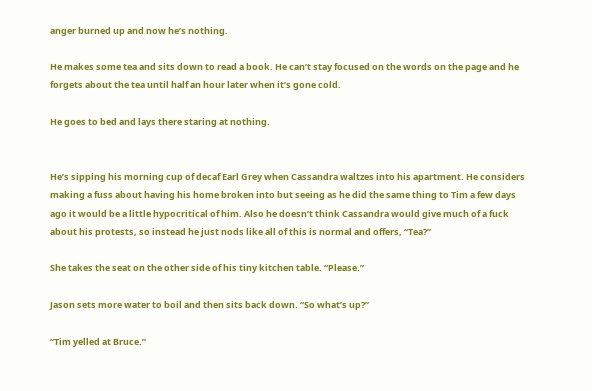anger burned up and now he’s nothing.

He makes some tea and sits down to read a book. He can’t stay focused on the words on the page and he forgets about the tea until half an hour later when it’s gone cold.

He goes to bed and lays there staring at nothing.


He’s sipping his morning cup of decaf Earl Grey when Cassandra waltzes into his apartment. He considers making a fuss about having his home broken into but seeing as he did the same thing to Tim a few days ago it would be a little hypocritical of him. Also he doesn’t think Cassandra would give much of a fuck about his protests, so instead he just nods like all of this is normal and offers, “Tea?”

She takes the seat on the other side of his tiny kitchen table. “Please.”

Jason sets more water to boil and then sits back down. “So what’s up?”

“Tim yelled at Bruce.”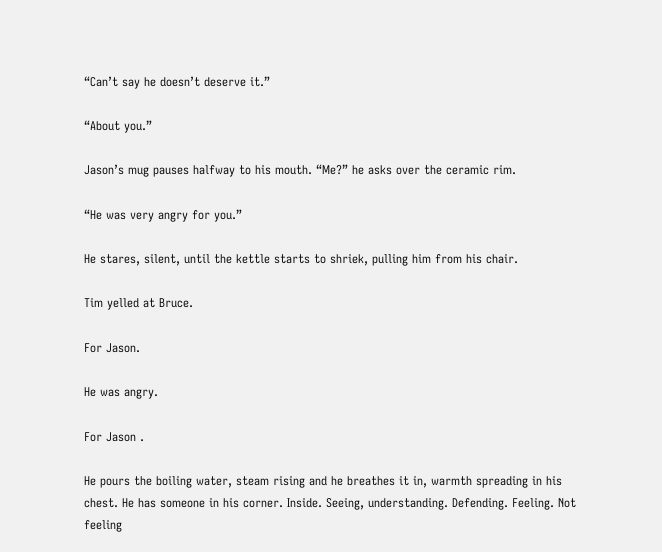“Can’t say he doesn’t deserve it.”

“About you.”

Jason’s mug pauses halfway to his mouth. “Me?” he asks over the ceramic rim.

“He was very angry for you.”

He stares, silent, until the kettle starts to shriek, pulling him from his chair.

Tim yelled at Bruce.

For Jason.

He was angry.

For Jason .

He pours the boiling water, steam rising and he breathes it in, warmth spreading in his chest. He has someone in his corner. Inside. Seeing, understanding. Defending. Feeling. Not feeling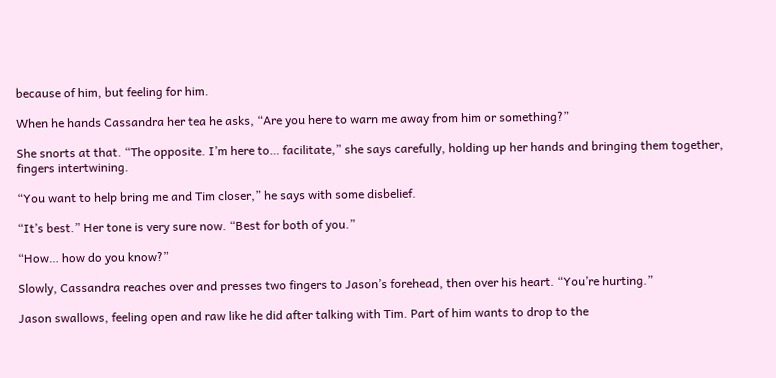because of him, but feeling for him.

When he hands Cassandra her tea he asks, “Are you here to warn me away from him or something?”

She snorts at that. “The opposite. I’m here to… facilitate,” she says carefully, holding up her hands and bringing them together, fingers intertwining.

“You want to help bring me and Tim closer,” he says with some disbelief.

“It’s best.” Her tone is very sure now. “Best for both of you.”

“How… how do you know?”

Slowly, Cassandra reaches over and presses two fingers to Jason’s forehead, then over his heart. “You’re hurting.”

Jason swallows, feeling open and raw like he did after talking with Tim. Part of him wants to drop to the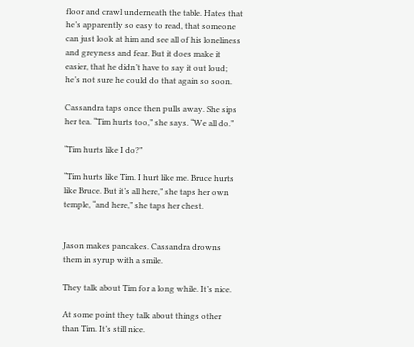floor and crawl underneath the table. Hates that he’s apparently so easy to read, that someone can just look at him and see all of his loneliness and greyness and fear. But it does make it easier, that he didn’t have to say it out loud; he’s not sure he could do that again so soon.

Cassandra taps once then pulls away. She sips her tea. “Tim hurts too,” she says. “We all do.”

“Tim hurts like I do?”

“Tim hurts like Tim. I hurt like me. Bruce hurts like Bruce. But it’s all here,” she taps her own temple, “and here,” she taps her chest.


Jason makes pancakes. Cassandra drowns them in syrup with a smile.

They talk about Tim for a long while. It’s nice.

At some point they talk about things other than Tim. It’s still nice.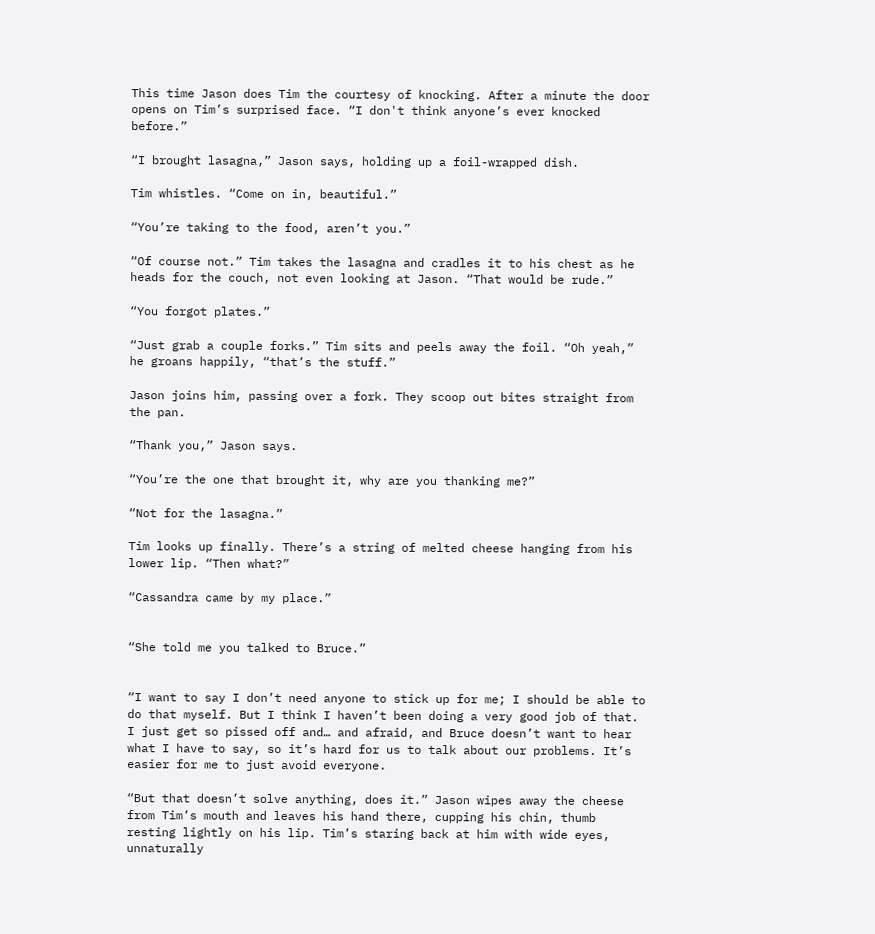This time Jason does Tim the courtesy of knocking. After a minute the door opens on Tim’s surprised face. “I don't think anyone’s ever knocked before.”

“I brought lasagna,” Jason says, holding up a foil-wrapped dish.

Tim whistles. “Come on in, beautiful.”

“You’re taking to the food, aren’t you.”

“Of course not.” Tim takes the lasagna and cradles it to his chest as he heads for the couch, not even looking at Jason. “That would be rude.”

“You forgot plates.”

“Just grab a couple forks.” Tim sits and peels away the foil. “Oh yeah,” he groans happily, “that’s the stuff.”

Jason joins him, passing over a fork. They scoop out bites straight from the pan.

“Thank you,” Jason says.

“You’re the one that brought it, why are you thanking me?”

“Not for the lasagna.”

Tim looks up finally. There’s a string of melted cheese hanging from his lower lip. “Then what?”

“Cassandra came by my place.”


“She told me you talked to Bruce.”


“I want to say I don’t need anyone to stick up for me; I should be able to do that myself. But I think I haven’t been doing a very good job of that. I just get so pissed off and… and afraid, and Bruce doesn’t want to hear what I have to say, so it’s hard for us to talk about our problems. It’s easier for me to just avoid everyone.

“But that doesn’t solve anything, does it.” Jason wipes away the cheese from Tim’s mouth and leaves his hand there, cupping his chin, thumb resting lightly on his lip. Tim’s staring back at him with wide eyes, unnaturally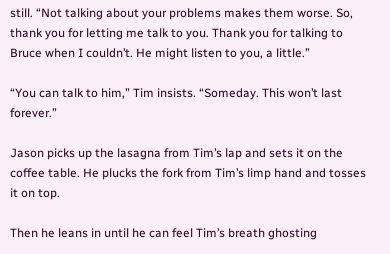still. “Not talking about your problems makes them worse. So, thank you for letting me talk to you. Thank you for talking to Bruce when I couldn’t. He might listen to you, a little.”

“You can talk to him,” Tim insists. “Someday. This won’t last forever.”

Jason picks up the lasagna from Tim’s lap and sets it on the coffee table. He plucks the fork from Tim’s limp hand and tosses it on top.

Then he leans in until he can feel Tim’s breath ghosting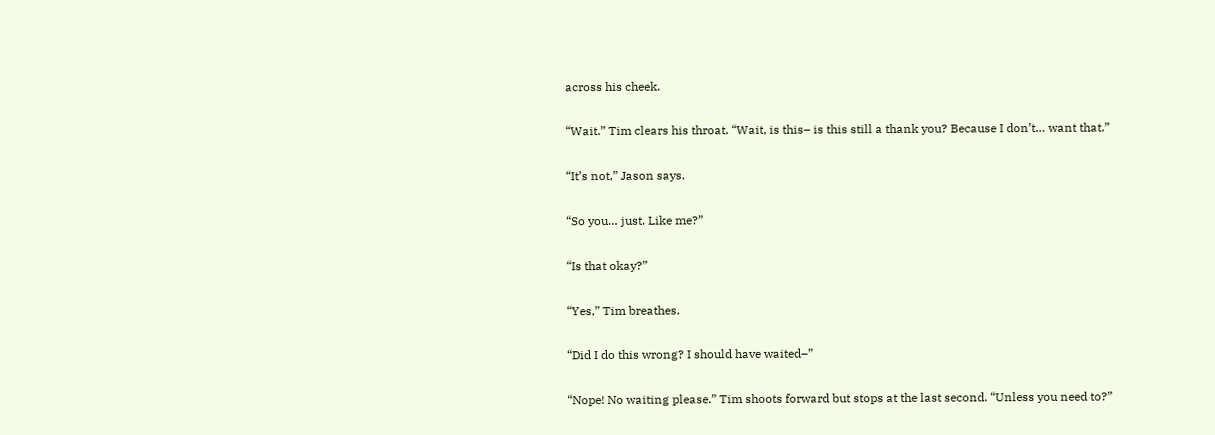across his cheek.

“Wait.” Tim clears his throat. “Wait, is this– is this still a thank you? Because I don’t… want that.”

“It’s not,” Jason says.

“So you… just. Like me?”

“Is that okay?”

“Yes,” Tim breathes.

“Did I do this wrong? I should have waited–”

“Nope! No waiting please.” Tim shoots forward but stops at the last second. “Unless you need to?”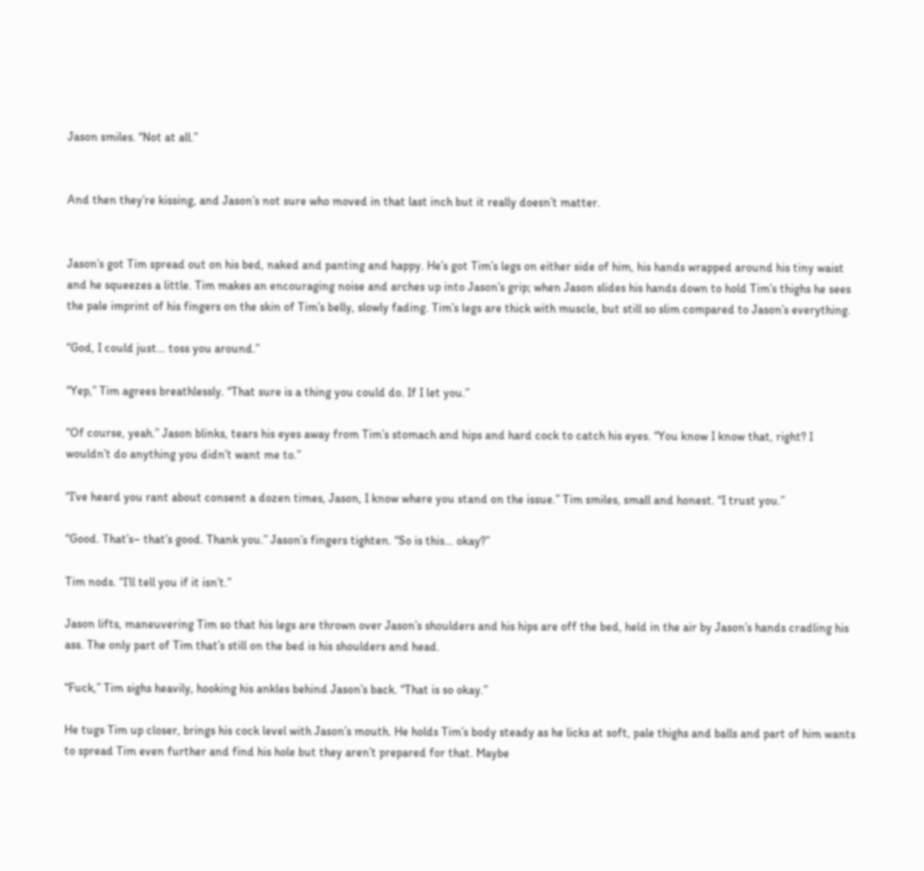Jason smiles. “Not at all.”


And then they’re kissing, and Jason’s not sure who moved in that last inch but it really doesn’t matter.


Jason’s got Tim spread out on his bed, naked and panting and happy. He’s got Tim’s legs on either side of him, his hands wrapped around his tiny waist and he squeezes a little. Tim makes an encouraging noise and arches up into Jason’s grip; when Jason slides his hands down to hold Tim’s thighs he sees the pale imprint of his fingers on the skin of Tim’s belly, slowly fading. Tim’s legs are thick with muscle, but still so slim compared to Jason’s everything.

“God, I could just… toss you around.”

“Yep,” Tim agrees breathlessly. “That sure is a thing you could do. If I let you.”

“Of course, yeah.” Jason blinks, tears his eyes away from Tim’s stomach and hips and hard cock to catch his eyes. “You know I know that, right? I wouldn’t do anything you didn’t want me to.”

“I’ve heard you rant about consent a dozen times, Jason, I know where you stand on the issue.” Tim smiles, small and honest. “I trust you.”

“Good. That’s– that’s good. Thank you.” Jason’s fingers tighten. “So is this… okay?”

Tim nods. “I’ll tell you if it isn’t.”

Jason lifts, maneuvering Tim so that his legs are thrown over Jason’s shoulders and his hips are off the bed, held in the air by Jason’s hands cradling his ass. The only part of Tim that’s still on the bed is his shoulders and head.

“Fuck,” Tim sighs heavily, hooking his ankles behind Jason’s back. “That is so okay.”

He tugs Tim up closer, brings his cock level with Jason’s mouth. He holds Tim’s body steady as he licks at soft, pale thighs and balls and part of him wants to spread Tim even further and find his hole but they aren’t prepared for that. Maybe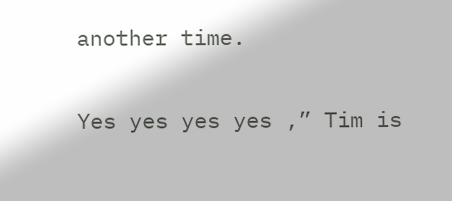another time.

Yes yes yes yes ,” Tim is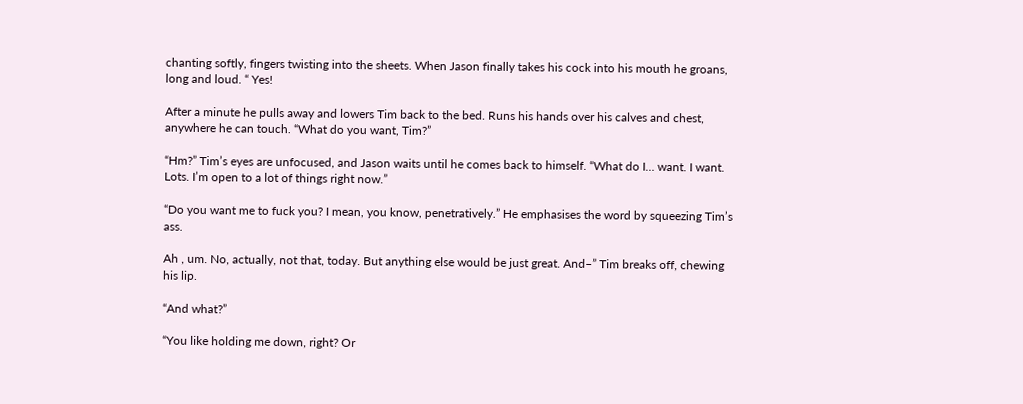chanting softly, fingers twisting into the sheets. When Jason finally takes his cock into his mouth he groans, long and loud. “ Yes!

After a minute he pulls away and lowers Tim back to the bed. Runs his hands over his calves and chest, anywhere he can touch. “What do you want, Tim?”

“Hm?” Tim’s eyes are unfocused, and Jason waits until he comes back to himself. “What do I… want. I want. Lots. I’m open to a lot of things right now.”

“Do you want me to fuck you? I mean, you know, penetratively.” He emphasises the word by squeezing Tim’s ass.

Ah , um. No, actually, not that, today. But anything else would be just great. And–” Tim breaks off, chewing his lip.

“And what?”

“You like holding me down, right? Or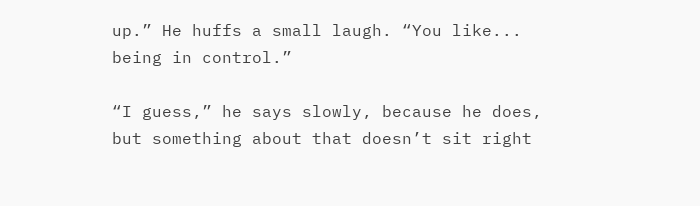up.” He huffs a small laugh. “You like... being in control.”

“I guess,” he says slowly, because he does, but something about that doesn’t sit right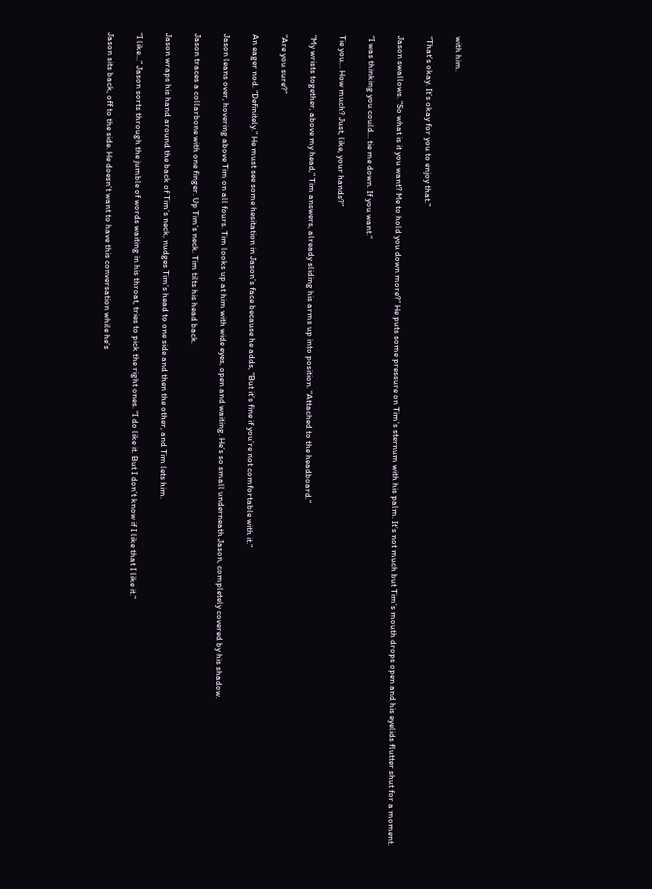with him.

“That’s okay. It’s okay for you to enjoy that.”

Jason swallows. “So what is it you want? Me to hold you down more?” He puts some pressure on Tim’s sternum with his palm. It’s not much but Tim’s mouth drops open and his eyelids flutter shut for a moment.

“I was thinking you could… tie me down. If you want.”

Tie you… How much? Just, like, your hands?”

“My wrists together, above my head,” Tim answers, already sliding his arms up into position. “Attached to the headboard.”

“Are you sure?”

An eager nod. “Definitely.” He must see some hesitation in Jason’s face because he adds, “But it’s fine if you’re not comfortable with it.”

Jason leans over, hovering above Tim on all fours. Tim looks up at him with wide eyes, open and waiting. He’s so small underneath Jason, completely covered by his shadow.

Jason traces a collarbone with one finger. Up Tim’s neck. Tim tilts his head back.

Jason wraps his hand around the back of Tim’s neck, nudges Tim’s head to one side and then the other, and Tim lets him.

“I like…” Jason sorts through the jumble of words waiting in his throat, tries to pick the right ones. “I do like it. But I don’t know if I like that I like it.”

Jason sits back, off to the side. He doesn’t want to have this conversation while he’s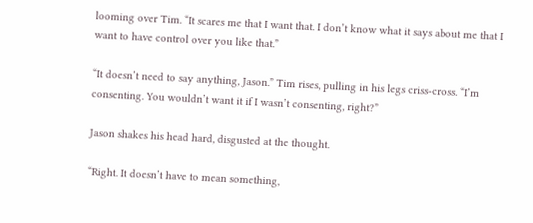looming over Tim. “It scares me that I want that. I don’t know what it says about me that I want to have control over you like that.”

“It doesn’t need to say anything, Jason.” Tim rises, pulling in his legs criss-cross. “I’m consenting. You wouldn’t want it if I wasn’t consenting, right?”

Jason shakes his head hard, disgusted at the thought.

“Right. It doesn’t have to mean something,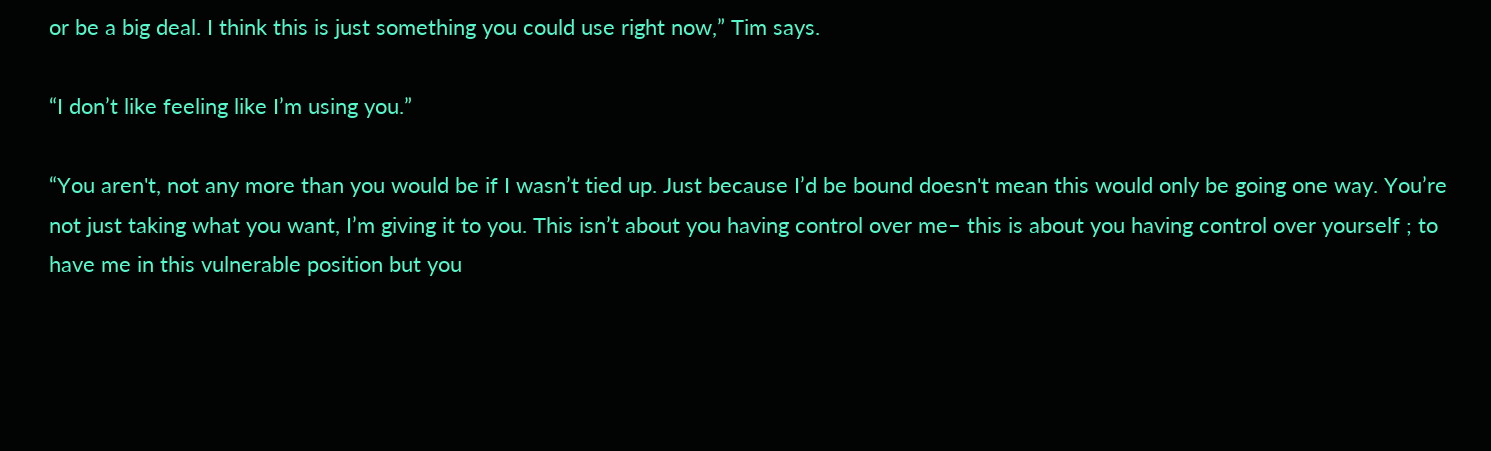or be a big deal. I think this is just something you could use right now,” Tim says.

“I don’t like feeling like I’m using you.”

“You aren't, not any more than you would be if I wasn’t tied up. Just because I’d be bound doesn't mean this would only be going one way. You’re not just taking what you want, I’m giving it to you. This isn’t about you having control over me– this is about you having control over yourself ; to have me in this vulnerable position but you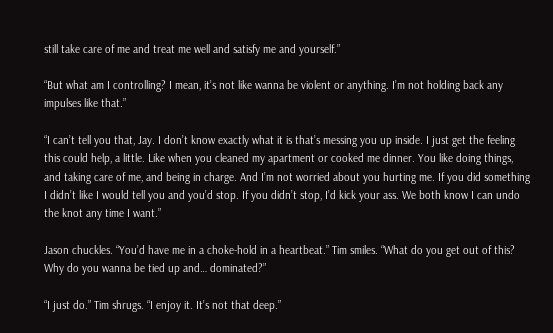still take care of me and treat me well and satisfy me and yourself.”

“But what am I controlling? I mean, it’s not like wanna be violent or anything. I’m not holding back any impulses like that.”

“I can’t tell you that, Jay. I don’t know exactly what it is that’s messing you up inside. I just get the feeling this could help, a little. Like when you cleaned my apartment or cooked me dinner. You like doing things, and taking care of me, and being in charge. And I’m not worried about you hurting me. If you did something I didn’t like I would tell you and you’d stop. If you didn’t stop, I’d kick your ass. We both know I can undo the knot any time I want.”

Jason chuckles. “You’d have me in a choke-hold in a heartbeat.” Tim smiles. “What do you get out of this? Why do you wanna be tied up and… dominated?”

“I just do.” Tim shrugs. “I enjoy it. It’s not that deep.”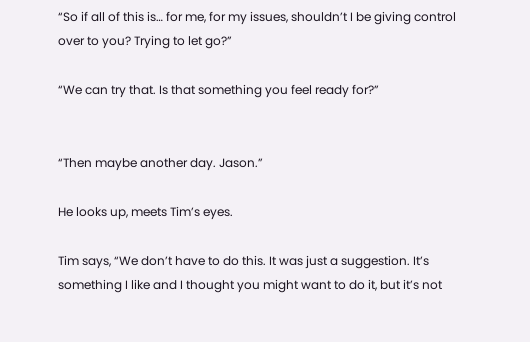“So if all of this is… for me, for my issues, shouldn’t I be giving control over to you? Trying to let go?”

“We can try that. Is that something you feel ready for?”


“Then maybe another day. Jason.”

He looks up, meets Tim’s eyes.

Tim says, “We don’t have to do this. It was just a suggestion. It’s something I like and I thought you might want to do it, but it’s not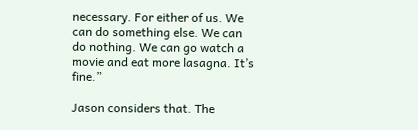necessary. For either of us. We can do something else. We can do nothing. We can go watch a movie and eat more lasagna. It’s fine.”

Jason considers that. The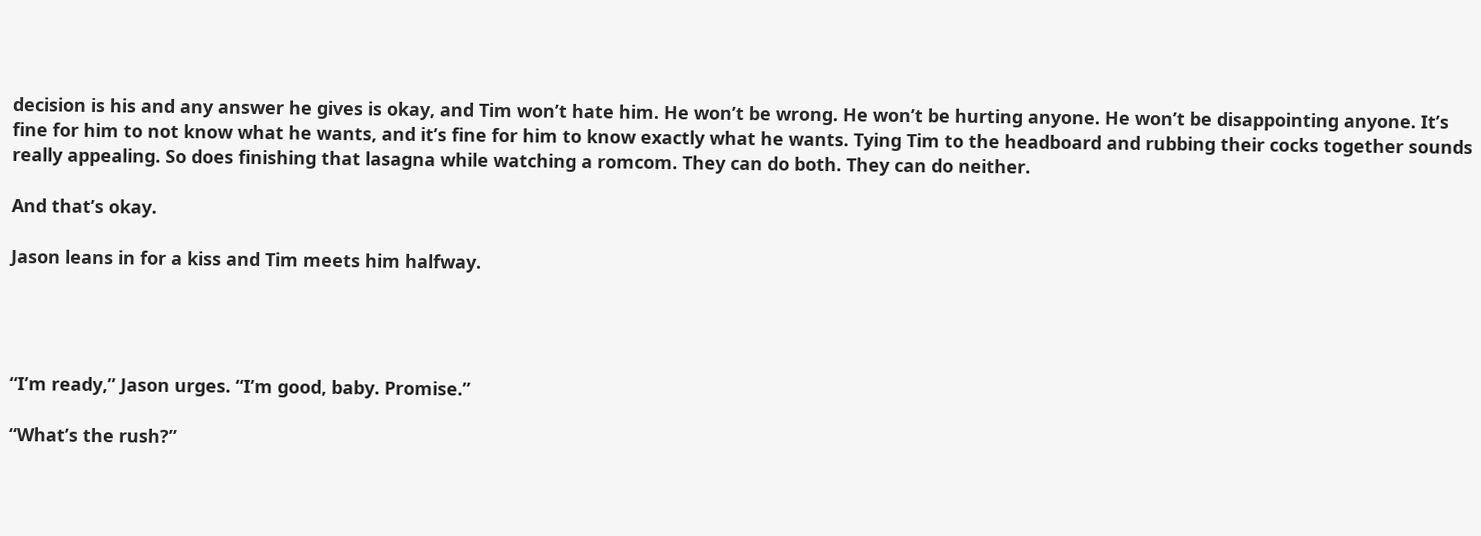decision is his and any answer he gives is okay, and Tim won’t hate him. He won’t be wrong. He won’t be hurting anyone. He won’t be disappointing anyone. It’s fine for him to not know what he wants, and it’s fine for him to know exactly what he wants. Tying Tim to the headboard and rubbing their cocks together sounds really appealing. So does finishing that lasagna while watching a romcom. They can do both. They can do neither.

And that’s okay.

Jason leans in for a kiss and Tim meets him halfway.




“I’m ready,” Jason urges. “I’m good, baby. Promise.”

“What’s the rush?”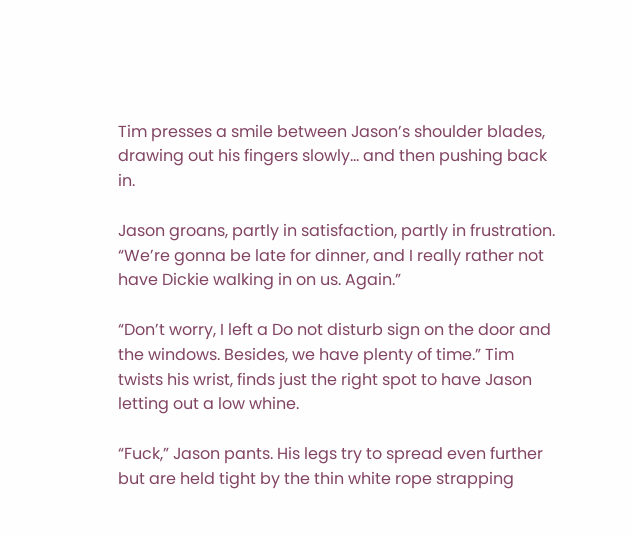Tim presses a smile between Jason’s shoulder blades, drawing out his fingers slowly… and then pushing back in.

Jason groans, partly in satisfaction, partly in frustration. “We’re gonna be late for dinner, and I really rather not have Dickie walking in on us. Again.”

“Don’t worry, I left a Do not disturb sign on the door and the windows. Besides, we have plenty of time.” Tim twists his wrist, finds just the right spot to have Jason letting out a low whine.

“Fuck,” Jason pants. His legs try to spread even further but are held tight by the thin white rope strapping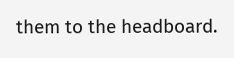them to the headboard.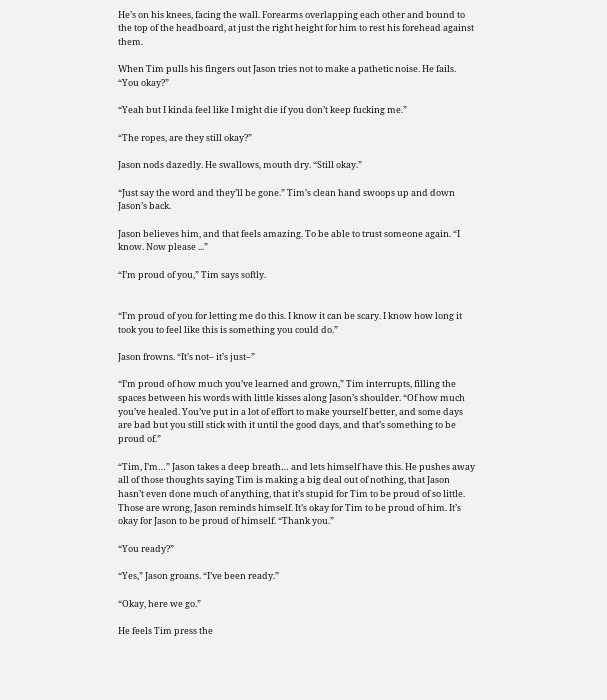He’s on his knees, facing the wall. Forearms overlapping each other and bound to the top of the headboard, at just the right height for him to rest his forehead against them.

When Tim pulls his fingers out Jason tries not to make a pathetic noise. He fails. “You okay?”

“Yeah but I kinda feel like I might die if you don’t keep fucking me.”

“The ropes, are they still okay?”

Jason nods dazedly. He swallows, mouth dry. “Still okay.”

“Just say the word and they’ll be gone.” Tim’s clean hand swoops up and down Jason’s back.

Jason believes him, and that feels amazing. To be able to trust someone again. “I know. Now please ...”

“I’m proud of you,” Tim says softly.


“I’m proud of you for letting me do this. I know it can be scary. I know how long it took you to feel like this is something you could do.”

Jason frowns. “It’s not– it’s just–”

“I’m proud of how much you’ve learned and grown,” Tim interrupts, filling the spaces between his words with little kisses along Jason’s shoulder. “Of how much you’ve healed. You’ve put in a lot of effort to make yourself better, and some days are bad but you still stick with it until the good days, and that’s something to be proud of.”

“Tim, I’m…” Jason takes a deep breath… and lets himself have this. He pushes away all of those thoughts saying Tim is making a big deal out of nothing, that Jason hasn’t even done much of anything, that it’s stupid for Tim to be proud of so little. Those are wrong, Jason reminds himself. It’s okay for Tim to be proud of him. It’s okay for Jason to be proud of himself. “Thank you.”

“You ready?”

“Yes,” Jason groans. “I’ve been ready.”

“Okay, here we go.”

He feels Tim press the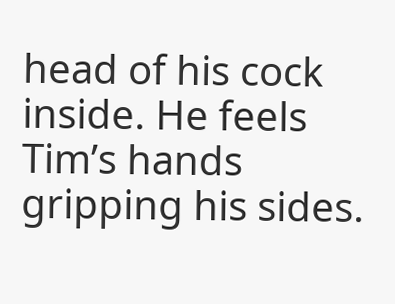head of his cock inside. He feels Tim’s hands gripping his sides.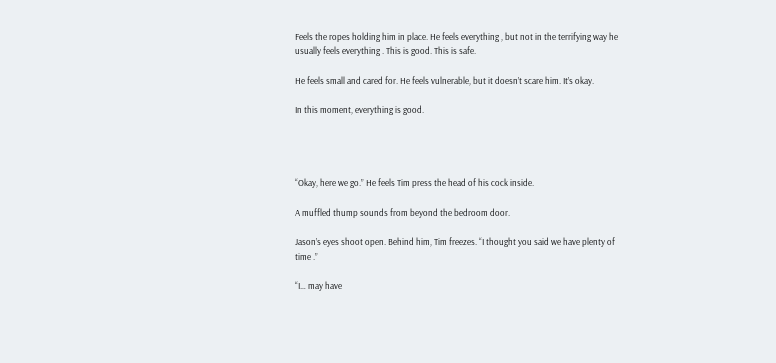Feels the ropes holding him in place. He feels everything , but not in the terrifying way he usually feels everything . This is good. This is safe.

He feels small and cared for. He feels vulnerable, but it doesn’t scare him. It’s okay.

In this moment, everything is good.




“Okay, here we go.” He feels Tim press the head of his cock inside.

A muffled thump sounds from beyond the bedroom door.

Jason’s eyes shoot open. Behind him, Tim freezes. “I thought you said we have plenty of time .”

“I… may have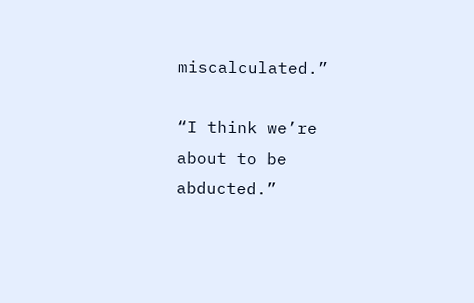miscalculated.”

“I think we’re about to be abducted.”